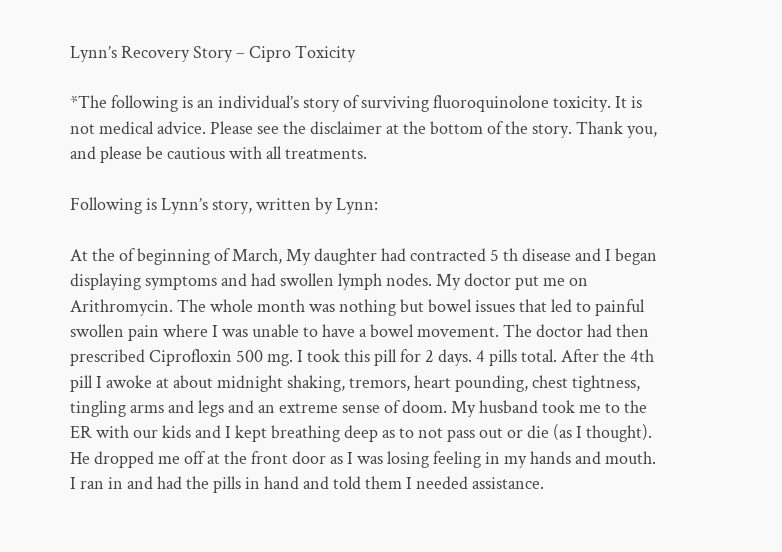Lynn’s Recovery Story – Cipro Toxicity

*The following is an individual’s story of surviving fluoroquinolone toxicity. It is not medical advice. Please see the disclaimer at the bottom of the story. Thank you, and please be cautious with all treatments.

Following is Lynn’s story, written by Lynn:

At the of beginning of March, My daughter had contracted 5 th disease and I began displaying symptoms and had swollen lymph nodes. My doctor put me on Arithromycin. The whole month was nothing but bowel issues that led to painful swollen pain where I was unable to have a bowel movement. The doctor had then prescribed Ciprofloxin 500 mg. I took this pill for 2 days. 4 pills total. After the 4th pill I awoke at about midnight shaking, tremors, heart pounding, chest tightness, tingling arms and legs and an extreme sense of doom. My husband took me to the ER with our kids and I kept breathing deep as to not pass out or die (as I thought). He dropped me off at the front door as I was losing feeling in my hands and mouth. I ran in and had the pills in hand and told them I needed assistance.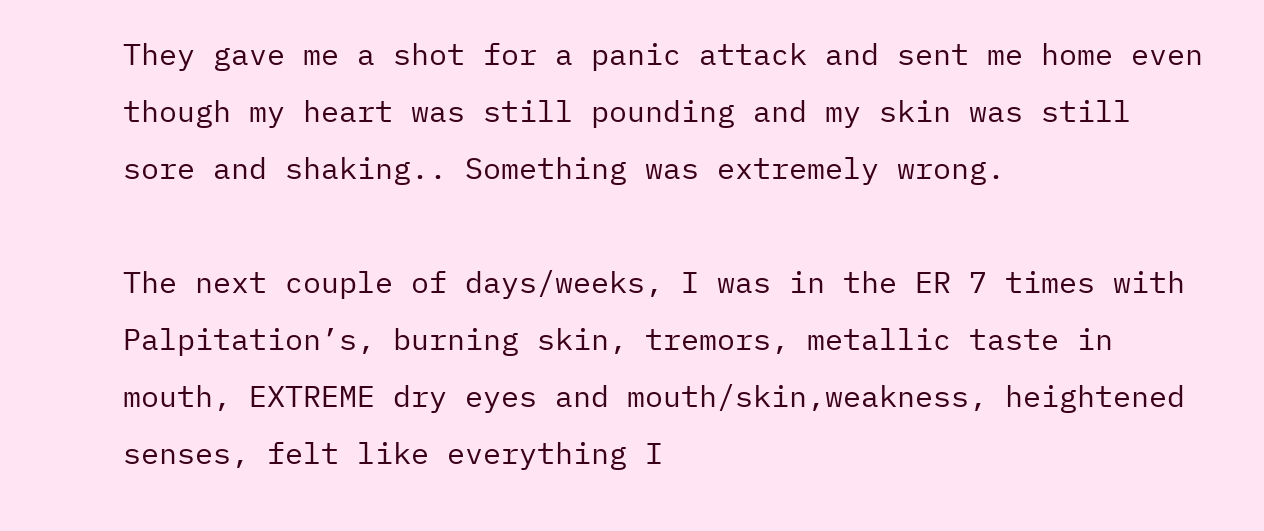They gave me a shot for a panic attack and sent me home even though my heart was still pounding and my skin was still sore and shaking.. Something was extremely wrong.

The next couple of days/weeks, I was in the ER 7 times with Palpitation’s, burning skin, tremors, metallic taste in mouth, EXTREME dry eyes and mouth/skin,weakness, heightened senses, felt like everything I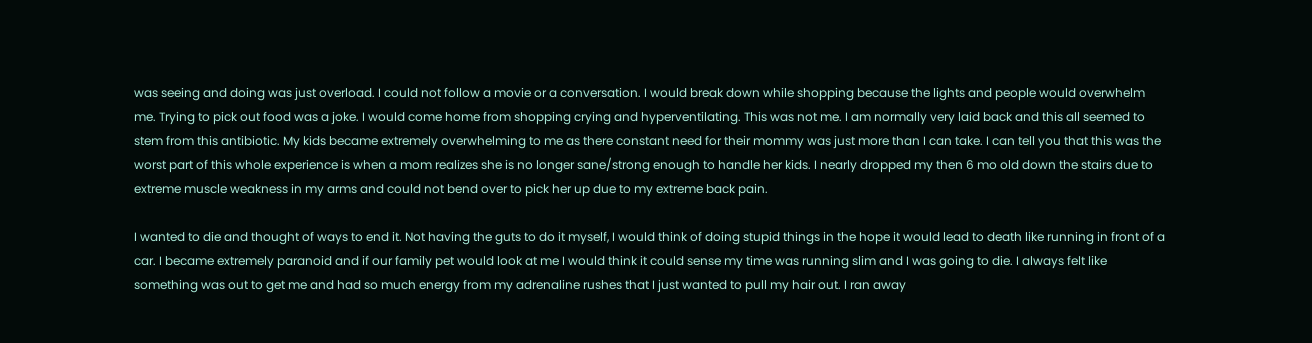was seeing and doing was just overload. I could not follow a movie or a conversation. I would break down while shopping because the lights and people would overwhelm me. Trying to pick out food was a joke. I would come home from shopping crying and hyperventilating. This was not me. I am normally very laid back and this all seemed to stem from this antibiotic. My kids became extremely overwhelming to me as there constant need for their mommy was just more than I can take. I can tell you that this was the worst part of this whole experience is when a mom realizes she is no longer sane/strong enough to handle her kids. I nearly dropped my then 6 mo old down the stairs due to extreme muscle weakness in my arms and could not bend over to pick her up due to my extreme back pain.

I wanted to die and thought of ways to end it. Not having the guts to do it myself, I would think of doing stupid things in the hope it would lead to death like running in front of a car. I became extremely paranoid and if our family pet would look at me I would think it could sense my time was running slim and I was going to die. I always felt like something was out to get me and had so much energy from my adrenaline rushes that I just wanted to pull my hair out. I ran away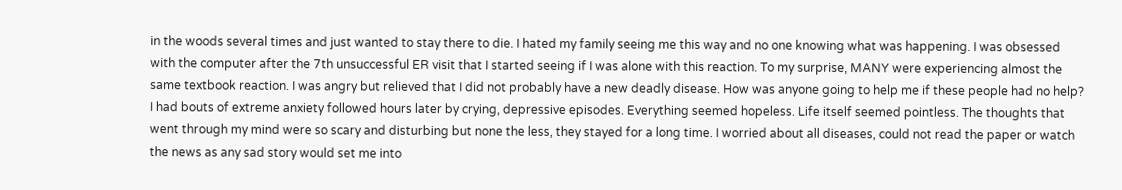in the woods several times and just wanted to stay there to die. I hated my family seeing me this way and no one knowing what was happening. I was obsessed with the computer after the 7th unsuccessful ER visit that I started seeing if I was alone with this reaction. To my surprise, MANY were experiencing almost the same textbook reaction. I was angry but relieved that I did not probably have a new deadly disease. How was anyone going to help me if these people had no help? I had bouts of extreme anxiety followed hours later by crying, depressive episodes. Everything seemed hopeless. Life itself seemed pointless. The thoughts that went through my mind were so scary and disturbing but none the less, they stayed for a long time. I worried about all diseases, could not read the paper or watch the news as any sad story would set me into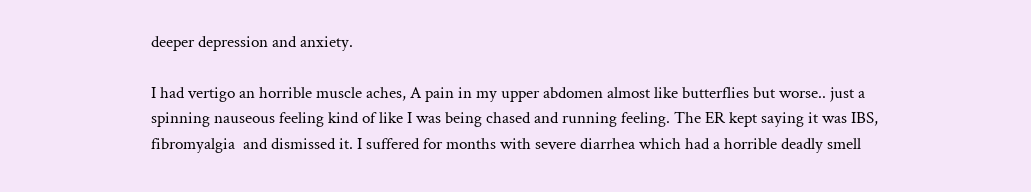deeper depression and anxiety.

I had vertigo an horrible muscle aches, A pain in my upper abdomen almost like butterflies but worse.. just a spinning nauseous feeling kind of like I was being chased and running feeling. The ER kept saying it was IBS, fibromyalgia  and dismissed it. I suffered for months with severe diarrhea which had a horrible deadly smell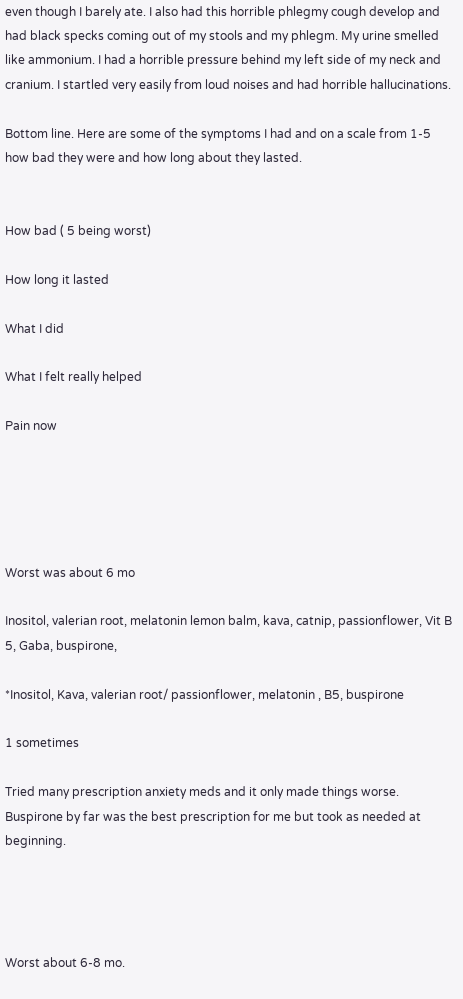even though I barely ate. I also had this horrible phlegmy cough develop and had black specks coming out of my stools and my phlegm. My urine smelled like ammonium. I had a horrible pressure behind my left side of my neck and cranium. I startled very easily from loud noises and had horrible hallucinations.

Bottom line. Here are some of the symptoms I had and on a scale from 1-5 how bad they were and how long about they lasted.


How bad ( 5 being worst)

How long it lasted

What I did

What I felt really helped

Pain now





Worst was about 6 mo

Inositol, valerian root, melatonin lemon balm, kava, catnip, passionflower, Vit B 5, Gaba, buspirone,

*Inositol, Kava, valerian root/ passionflower, melatonin , B5, buspirone

1 sometimes

Tried many prescription anxiety meds and it only made things worse. Buspirone by far was the best prescription for me but took as needed at beginning.




Worst about 6-8 mo.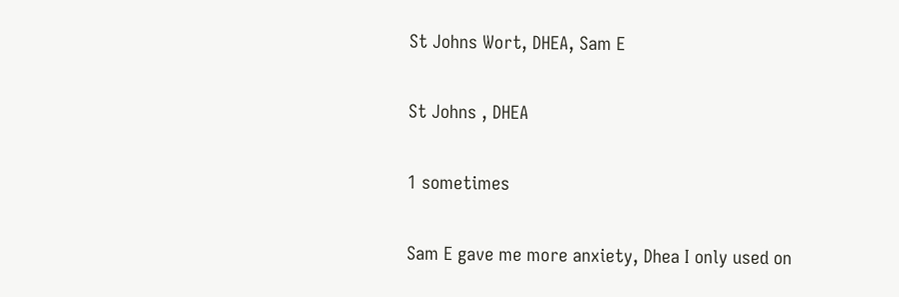St Johns Wort, DHEA, Sam E

St Johns , DHEA

1 sometimes

Sam E gave me more anxiety, Dhea I only used on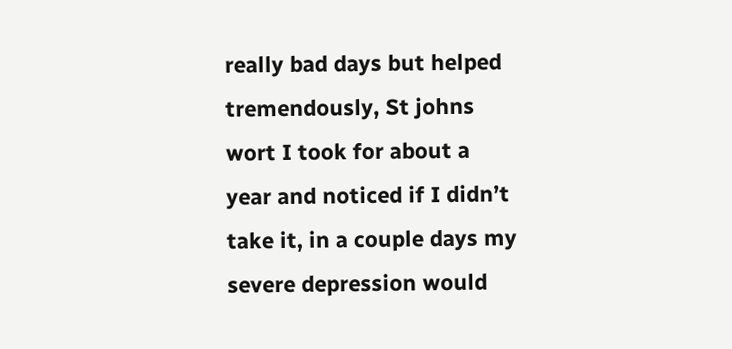really bad days but helped tremendously, St johns wort I took for about a year and noticed if I didn’t take it, in a couple days my severe depression would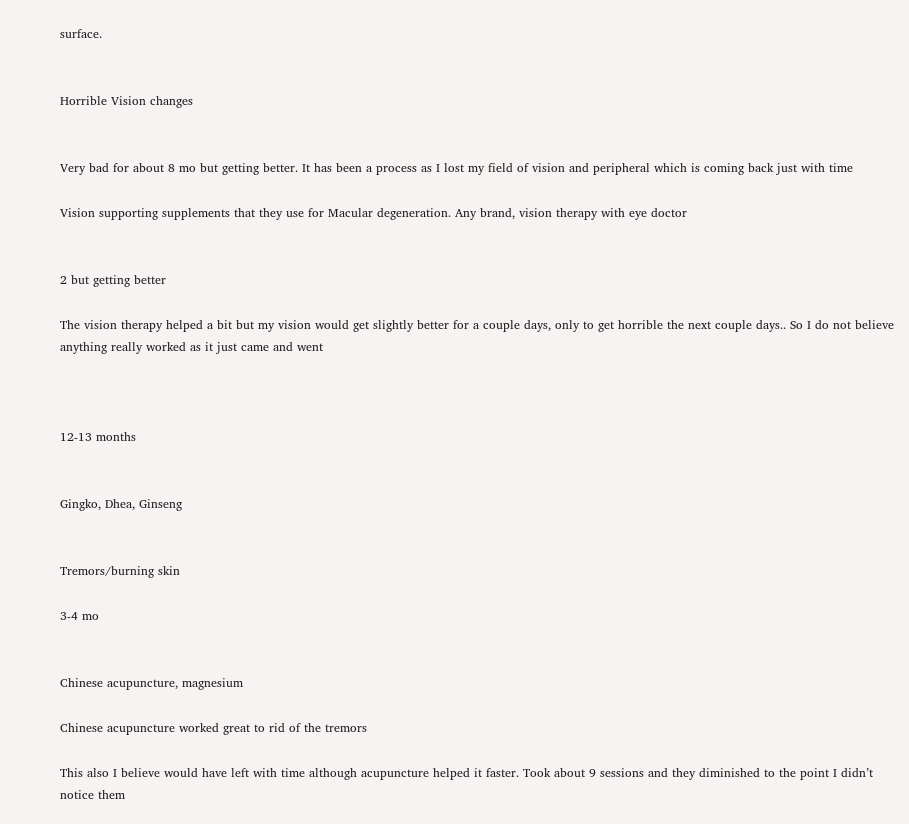surface.


Horrible Vision changes


Very bad for about 8 mo but getting better. It has been a process as I lost my field of vision and peripheral which is coming back just with time

Vision supporting supplements that they use for Macular degeneration. Any brand, vision therapy with eye doctor


2 but getting better

The vision therapy helped a bit but my vision would get slightly better for a couple days, only to get horrible the next couple days.. So I do not believe anything really worked as it just came and went



12-13 months


Gingko, Dhea, Ginseng


Tremors/burning skin

3-4 mo


Chinese acupuncture, magnesium

Chinese acupuncture worked great to rid of the tremors

This also I believe would have left with time although acupuncture helped it faster. Took about 9 sessions and they diminished to the point I didn’t notice them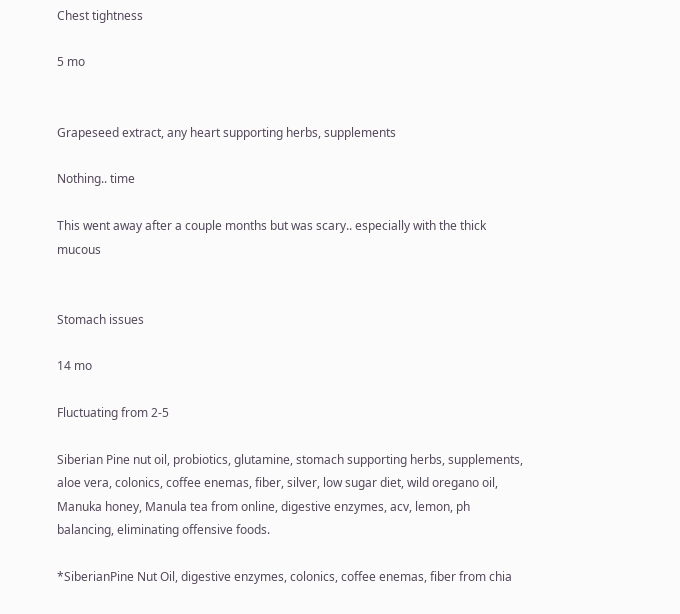Chest tightness

5 mo


Grapeseed extract, any heart supporting herbs, supplements

Nothing.. time

This went away after a couple months but was scary.. especially with the thick mucous


Stomach issues

14 mo

Fluctuating from 2-5

Siberian Pine nut oil, probiotics, glutamine, stomach supporting herbs, supplements, aloe vera, colonics, coffee enemas, fiber, silver, low sugar diet, wild oregano oil, Manuka honey, Manula tea from online, digestive enzymes, acv, lemon, ph balancing, eliminating offensive foods.

*SiberianPine Nut Oil, digestive enzymes, colonics, coffee enemas, fiber from chia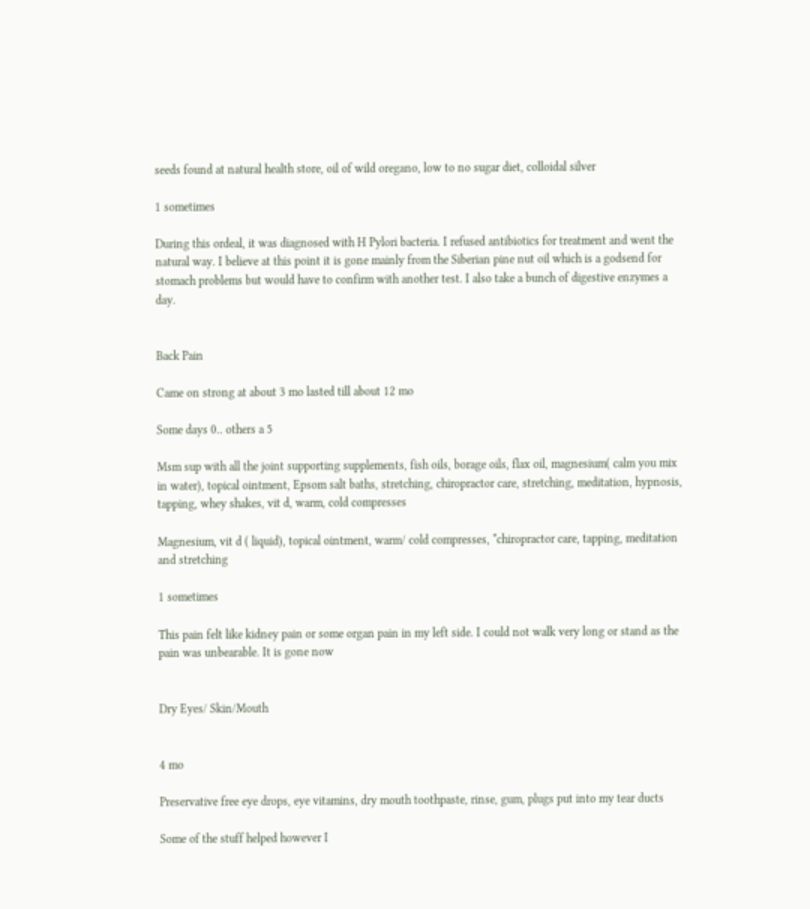seeds found at natural health store, oil of wild oregano, low to no sugar diet, colloidal silver

1 sometimes

During this ordeal, it was diagnosed with H Pylori bacteria. I refused antibiotics for treatment and went the natural way. I believe at this point it is gone mainly from the Siberian pine nut oil which is a godsend for stomach problems but would have to confirm with another test. I also take a bunch of digestive enzymes a day.


Back Pain

Came on strong at about 3 mo lasted till about 12 mo

Some days 0.. others a 5

Msm sup with all the joint supporting supplements, fish oils, borage oils, flax oil, magnesium( calm you mix in water), topical ointment, Epsom salt baths, stretching, chiropractor care, stretching, meditation, hypnosis, tapping, whey shakes, vit d, warm, cold compresses

Magnesium, vit d ( liquid), topical ointment, warm/ cold compresses, *chiropractor care, tapping, meditation and stretching

1 sometimes

This pain felt like kidney pain or some organ pain in my left side. I could not walk very long or stand as the pain was unbearable. It is gone now


Dry Eyes/ Skin/Mouth


4 mo

Preservative free eye drops, eye vitamins, dry mouth toothpaste, rinse, gum, plugs put into my tear ducts

Some of the stuff helped however I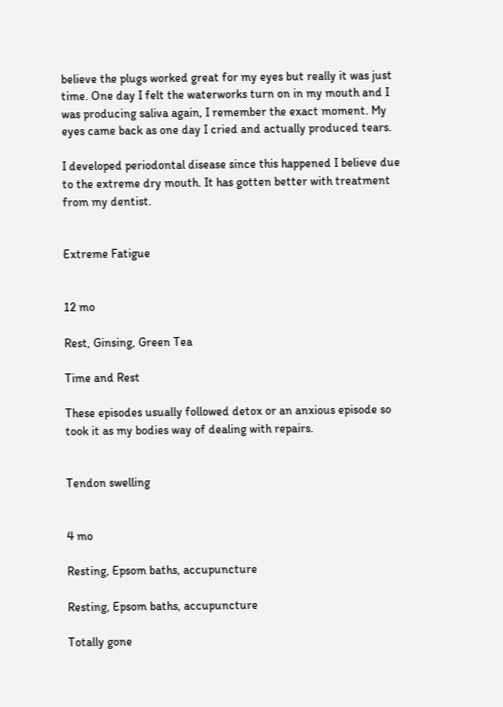believe the plugs worked great for my eyes but really it was just time. One day I felt the waterworks turn on in my mouth and I was producing saliva again, I remember the exact moment. My eyes came back as one day I cried and actually produced tears.

I developed periodontal disease since this happened I believe due to the extreme dry mouth. It has gotten better with treatment from my dentist.


Extreme Fatigue


12 mo

Rest, Ginsing, Green Tea

Time and Rest

These episodes usually followed detox or an anxious episode so took it as my bodies way of dealing with repairs.


Tendon swelling


4 mo

Resting, Epsom baths, accupuncture

Resting, Epsom baths, accupuncture

Totally gone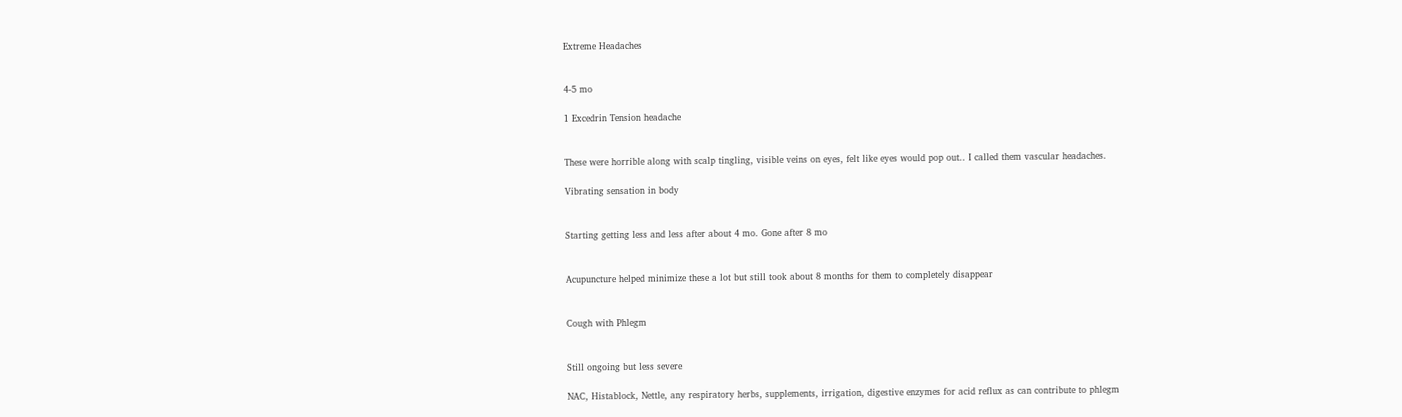Extreme Headaches


4-5 mo

1 Excedrin Tension headache


These were horrible along with scalp tingling, visible veins on eyes, felt like eyes would pop out.. I called them vascular headaches.

Vibrating sensation in body


Starting getting less and less after about 4 mo. Gone after 8 mo


Acupuncture helped minimize these a lot but still took about 8 months for them to completely disappear


Cough with Phlegm


Still ongoing but less severe

NAC, Histablock, Nettle, any respiratory herbs, supplements, irrigation, digestive enzymes for acid reflux as can contribute to phlegm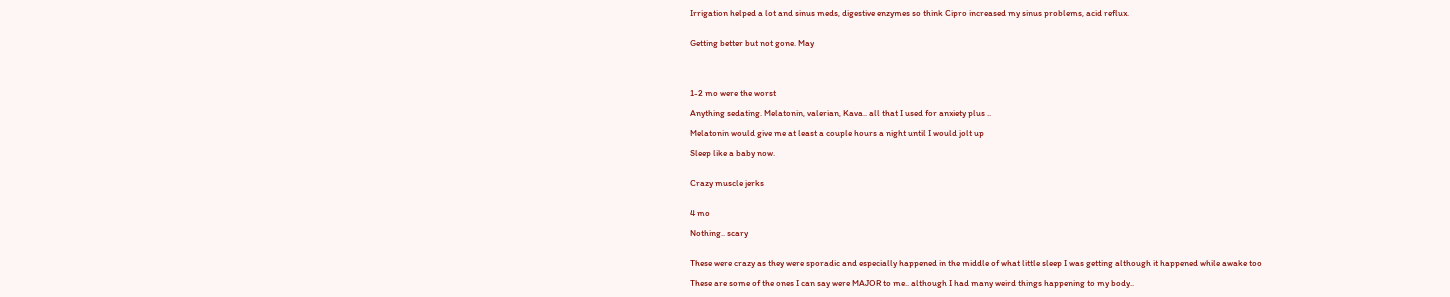Irrigation helped a lot and sinus meds, digestive enzymes so think Cipro increased my sinus problems, acid reflux.


Getting better but not gone. May




1-2 mo were the worst

Anything sedating. Melatonin, valerian, Kava.. all that I used for anxiety plus ..

Melatonin would give me at least a couple hours a night until I would jolt up

Sleep like a baby now.


Crazy muscle jerks


4 mo

Nothing.. scary


These were crazy as they were sporadic and especially happened in the middle of what little sleep I was getting although it happened while awake too

These are some of the ones I can say were MAJOR to me.. although I had many weird things happening to my body..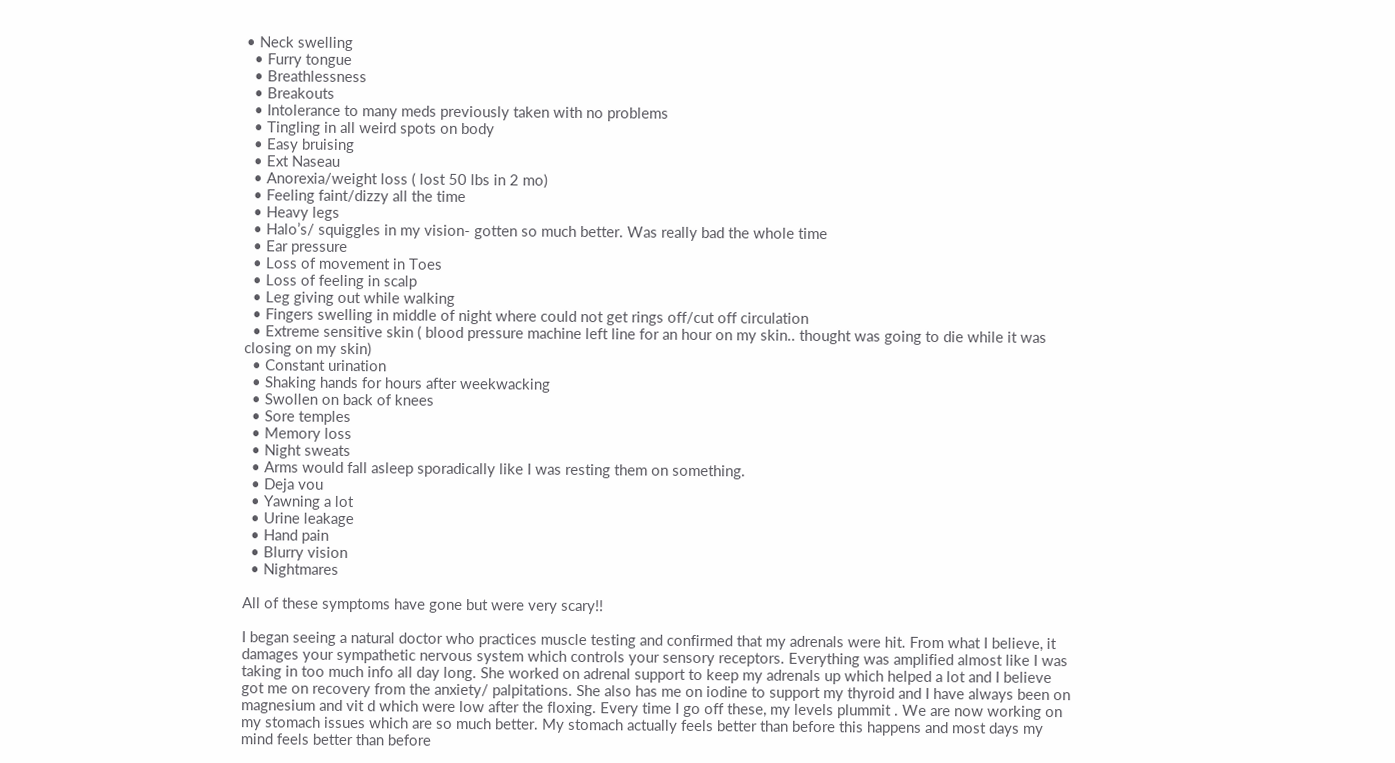• Neck swelling
  • Furry tongue
  • Breathlessness
  • Breakouts
  • Intolerance to many meds previously taken with no problems
  • Tingling in all weird spots on body
  • Easy bruising
  • Ext Naseau
  • Anorexia/weight loss ( lost 50 lbs in 2 mo)
  • Feeling faint/dizzy all the time
  • Heavy legs
  • Halo’s/ squiggles in my vision- gotten so much better. Was really bad the whole time
  • Ear pressure
  • Loss of movement in Toes
  • Loss of feeling in scalp
  • Leg giving out while walking
  • Fingers swelling in middle of night where could not get rings off/cut off circulation
  • Extreme sensitive skin ( blood pressure machine left line for an hour on my skin.. thought was going to die while it was closing on my skin)
  • Constant urination
  • Shaking hands for hours after weekwacking
  • Swollen on back of knees
  • Sore temples
  • Memory loss
  • Night sweats
  • Arms would fall asleep sporadically like I was resting them on something.
  • Deja vou
  • Yawning a lot
  • Urine leakage
  • Hand pain
  • Blurry vision
  • Nightmares

All of these symptoms have gone but were very scary!!

I began seeing a natural doctor who practices muscle testing and confirmed that my adrenals were hit. From what I believe, it damages your sympathetic nervous system which controls your sensory receptors. Everything was amplified almost like I was taking in too much info all day long. She worked on adrenal support to keep my adrenals up which helped a lot and I believe got me on recovery from the anxiety/ palpitations. She also has me on iodine to support my thyroid and I have always been on magnesium and vit d which were low after the floxing. Every time I go off these, my levels plummit . We are now working on my stomach issues which are so much better. My stomach actually feels better than before this happens and most days my mind feels better than before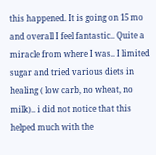this happened. It is going on 15 mo and overall I feel fantastic.. Quite a miracle from where I was.. I limited sugar and tried various diets in healing ( low carb, no wheat, no milk).. i did not notice that this helped much with the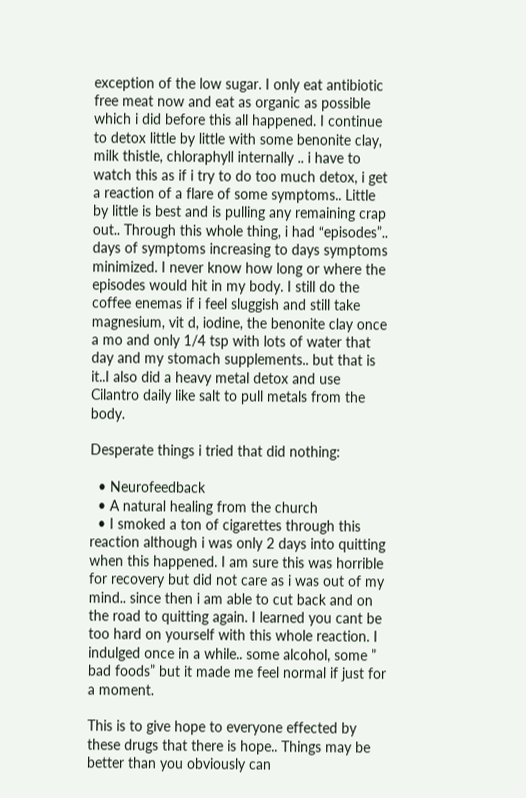exception of the low sugar. I only eat antibiotic free meat now and eat as organic as possible which i did before this all happened. I continue to detox little by little with some benonite clay, milk thistle, chloraphyll internally .. i have to watch this as if i try to do too much detox, i get a reaction of a flare of some symptoms.. Little by little is best and is pulling any remaining crap out.. Through this whole thing, i had “episodes”.. days of symptoms increasing to days symptoms minimized. I never know how long or where the episodes would hit in my body. I still do the coffee enemas if i feel sluggish and still take magnesium, vit d, iodine, the benonite clay once a mo and only 1/4 tsp with lots of water that day and my stomach supplements.. but that is it..I also did a heavy metal detox and use Cilantro daily like salt to pull metals from the body.

Desperate things i tried that did nothing:

  • Neurofeedback
  • A natural healing from the church
  • I smoked a ton of cigarettes through this reaction although i was only 2 days into quitting when this happened. I am sure this was horrible for recovery but did not care as i was out of my mind.. since then i am able to cut back and on the road to quitting again. I learned you cant be too hard on yourself with this whole reaction. I indulged once in a while.. some alcohol, some ” bad foods” but it made me feel normal if just for a moment.

This is to give hope to everyone effected by these drugs that there is hope.. Things may be better than you obviously can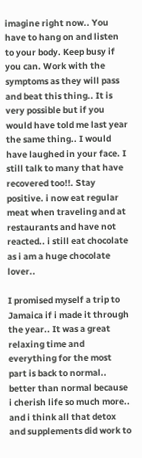imagine right now.. You have to hang on and listen to your body. Keep busy if you can. Work with the symptoms as they will pass and beat this thing.. It is very possible but if you would have told me last year the same thing.. I would have laughed in your face. I still talk to many that have recovered too!!. Stay positive. i now eat regular meat when traveling and at restaurants and have not reacted.. i still eat chocolate as i am a huge chocolate lover..

I promised myself a trip to Jamaica if i made it through the year.. It was a great relaxing time and everything for the most part is back to normal.. better than normal because i cherish life so much more.. and i think all that detox and supplements did work to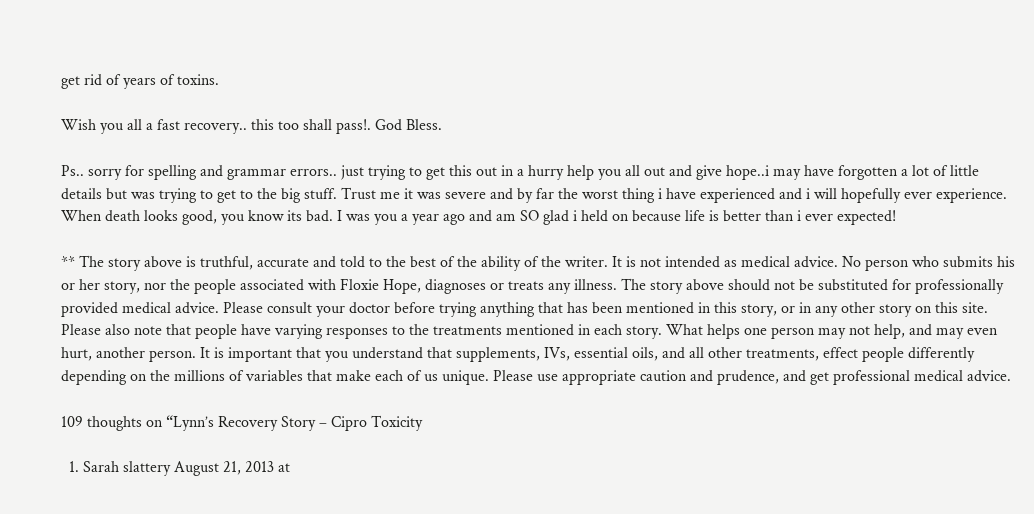get rid of years of toxins.

Wish you all a fast recovery.. this too shall pass!. God Bless.

Ps.. sorry for spelling and grammar errors.. just trying to get this out in a hurry help you all out and give hope..i may have forgotten a lot of little details but was trying to get to the big stuff. Trust me it was severe and by far the worst thing i have experienced and i will hopefully ever experience. When death looks good, you know its bad. I was you a year ago and am SO glad i held on because life is better than i ever expected!

** The story above is truthful, accurate and told to the best of the ability of the writer. It is not intended as medical advice. No person who submits his or her story, nor the people associated with Floxie Hope, diagnoses or treats any illness. The story above should not be substituted for professionally provided medical advice. Please consult your doctor before trying anything that has been mentioned in this story, or in any other story on this site. Please also note that people have varying responses to the treatments mentioned in each story. What helps one person may not help, and may even hurt, another person. It is important that you understand that supplements, IVs, essential oils, and all other treatments, effect people differently depending on the millions of variables that make each of us unique. Please use appropriate caution and prudence, and get professional medical advice.

109 thoughts on “Lynn’s Recovery Story – Cipro Toxicity

  1. Sarah slattery August 21, 2013 at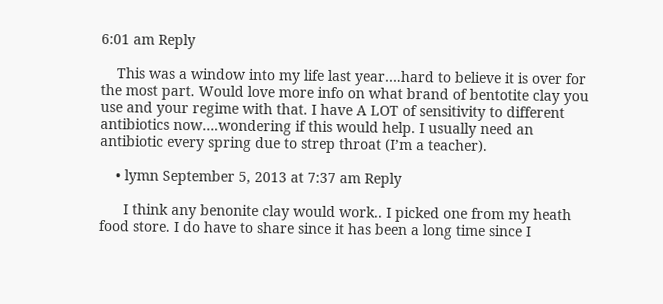6:01 am Reply

    This was a window into my life last year….hard to believe it is over for the most part. Would love more info on what brand of bentotite clay you use and your regime with that. I have A LOT of sensitivity to different antibiotics now….wondering if this would help. I usually need an antibiotic every spring due to strep throat (I’m a teacher).

    • lymn September 5, 2013 at 7:37 am Reply

      I think any benonite clay would work.. I picked one from my heath food store. I do have to share since it has been a long time since I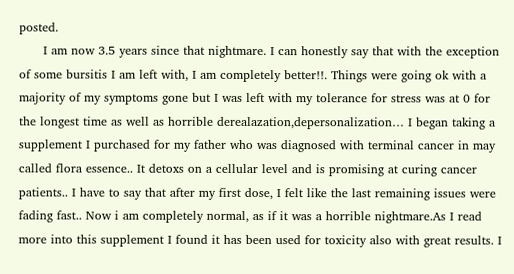posted.
      I am now 3.5 years since that nightmare. I can honestly say that with the exception of some bursitis I am left with, I am completely better!!. Things were going ok with a majority of my symptoms gone but I was left with my tolerance for stress was at 0 for the longest time as well as horrible derealazation,depersonalization… I began taking a supplement I purchased for my father who was diagnosed with terminal cancer in may called flora essence.. It detoxs on a cellular level and is promising at curing cancer patients.. I have to say that after my first dose, I felt like the last remaining issues were fading fast.. Now i am completely normal, as if it was a horrible nightmare.As I read more into this supplement I found it has been used for toxicity also with great results. I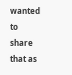wanted to share that as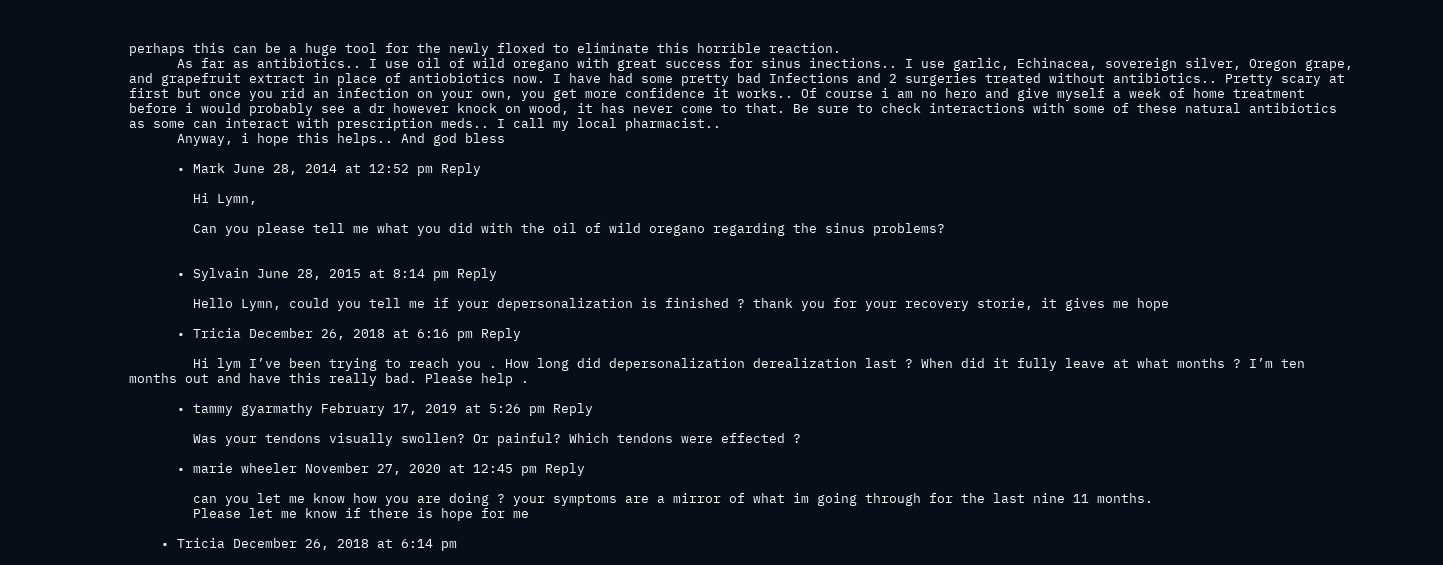perhaps this can be a huge tool for the newly floxed to eliminate this horrible reaction.
      As far as antibiotics.. I use oil of wild oregano with great success for sinus inections.. I use garlic, Echinacea, sovereign silver, Oregon grape, and grapefruit extract in place of antiobiotics now. I have had some pretty bad Infections and 2 surgeries treated without antibiotics.. Pretty scary at first but once you rid an infection on your own, you get more confidence it works.. Of course i am no hero and give myself a week of home treatment before i would probably see a dr however knock on wood, it has never come to that. Be sure to check interactions with some of these natural antibiotics as some can interact with prescription meds.. I call my local pharmacist..
      Anyway, i hope this helps.. And god bless

      • Mark June 28, 2014 at 12:52 pm Reply

        Hi Lymn,

        Can you please tell me what you did with the oil of wild oregano regarding the sinus problems?


      • Sylvain June 28, 2015 at 8:14 pm Reply

        Hello Lymn, could you tell me if your depersonalization is finished ? thank you for your recovery storie, it gives me hope

      • Tricia December 26, 2018 at 6:16 pm Reply

        Hi lym I’ve been trying to reach you . How long did depersonalization derealization last ? When did it fully leave at what months ? I’m ten months out and have this really bad. Please help .

      • tammy gyarmathy February 17, 2019 at 5:26 pm Reply

        Was your tendons visually swollen? Or painful? Which tendons were effected ?

      • marie wheeler November 27, 2020 at 12:45 pm Reply

        can you let me know how you are doing ? your symptoms are a mirror of what im going through for the last nine 11 months.
        Please let me know if there is hope for me

    • Tricia December 26, 2018 at 6:14 pm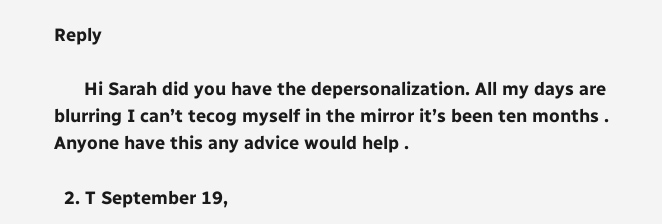Reply

      Hi Sarah did you have the depersonalization. All my days are blurring I can’t tecog myself in the mirror it’s been ten months . Anyone have this any advice would help .

  2. T September 19,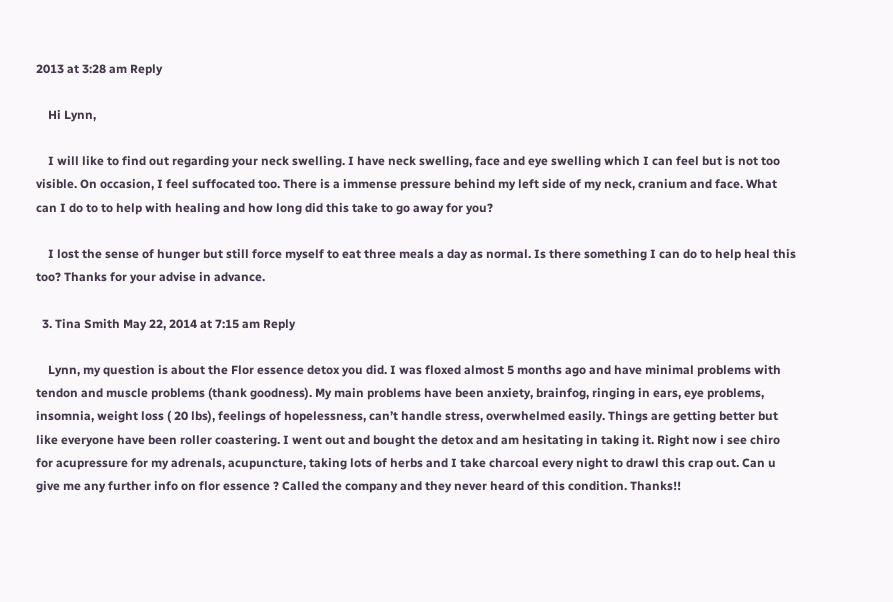2013 at 3:28 am Reply

    Hi Lynn,

    I will like to find out regarding your neck swelling. I have neck swelling, face and eye swelling which I can feel but is not too visible. On occasion, I feel suffocated too. There is a immense pressure behind my left side of my neck, cranium and face. What can I do to to help with healing and how long did this take to go away for you?

    I lost the sense of hunger but still force myself to eat three meals a day as normal. Is there something I can do to help heal this too? Thanks for your advise in advance.

  3. Tina Smith May 22, 2014 at 7:15 am Reply

    Lynn, my question is about the Flor essence detox you did. I was floxed almost 5 months ago and have minimal problems with tendon and muscle problems (thank goodness). My main problems have been anxiety, brainfog, ringing in ears, eye problems, insomnia, weight loss ( 20 lbs), feelings of hopelessness, can’t handle stress, overwhelmed easily. Things are getting better but like everyone have been roller coastering. I went out and bought the detox and am hesitating in taking it. Right now i see chiro for acupressure for my adrenals, acupuncture, taking lots of herbs and I take charcoal every night to drawl this crap out. Can u give me any further info on flor essence ? Called the company and they never heard of this condition. Thanks!!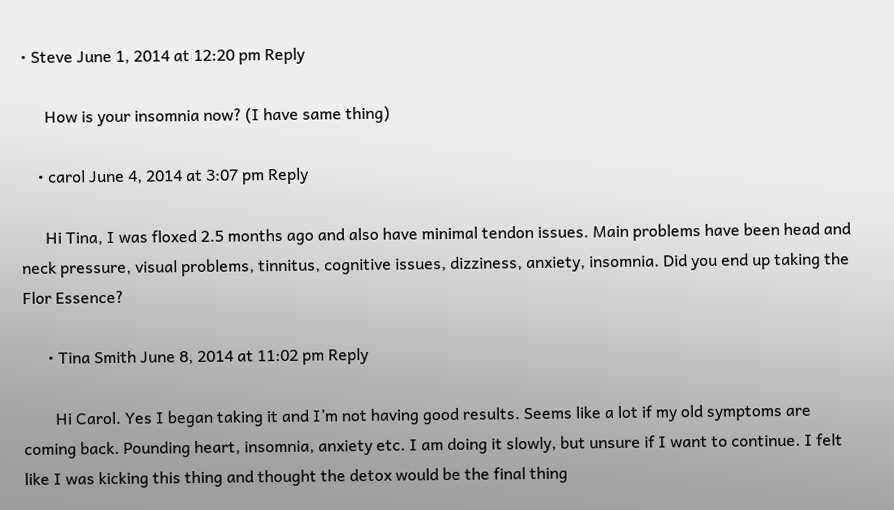• Steve June 1, 2014 at 12:20 pm Reply

      How is your insomnia now? (I have same thing)

    • carol June 4, 2014 at 3:07 pm Reply

      Hi Tina, I was floxed 2.5 months ago and also have minimal tendon issues. Main problems have been head and neck pressure, visual problems, tinnitus, cognitive issues, dizziness, anxiety, insomnia. Did you end up taking the Flor Essence?

      • Tina Smith June 8, 2014 at 11:02 pm Reply

        Hi Carol. Yes I began taking it and I’m not having good results. Seems like a lot if my old symptoms are coming back. Pounding heart, insomnia, anxiety etc. I am doing it slowly, but unsure if I want to continue. I felt like I was kicking this thing and thought the detox would be the final thing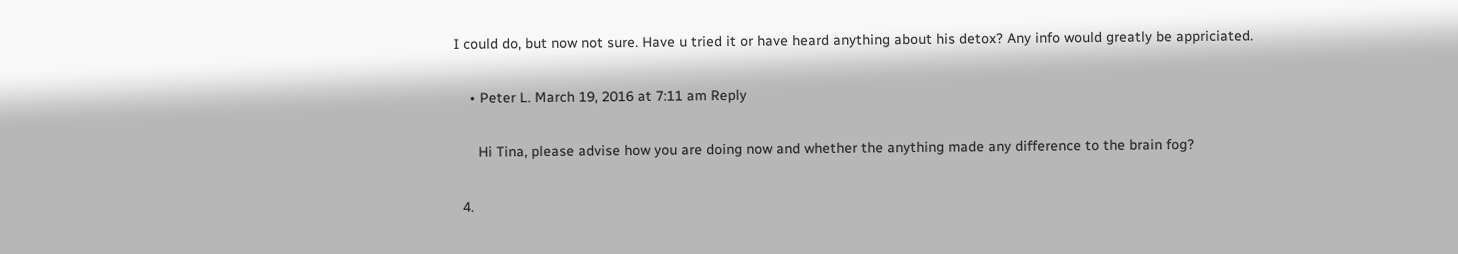I could do, but now not sure. Have u tried it or have heard anything about his detox? Any info would greatly be appriciated.

    • Peter L. March 19, 2016 at 7:11 am Reply

      Hi Tina, please advise how you are doing now and whether the anything made any difference to the brain fog?

  4.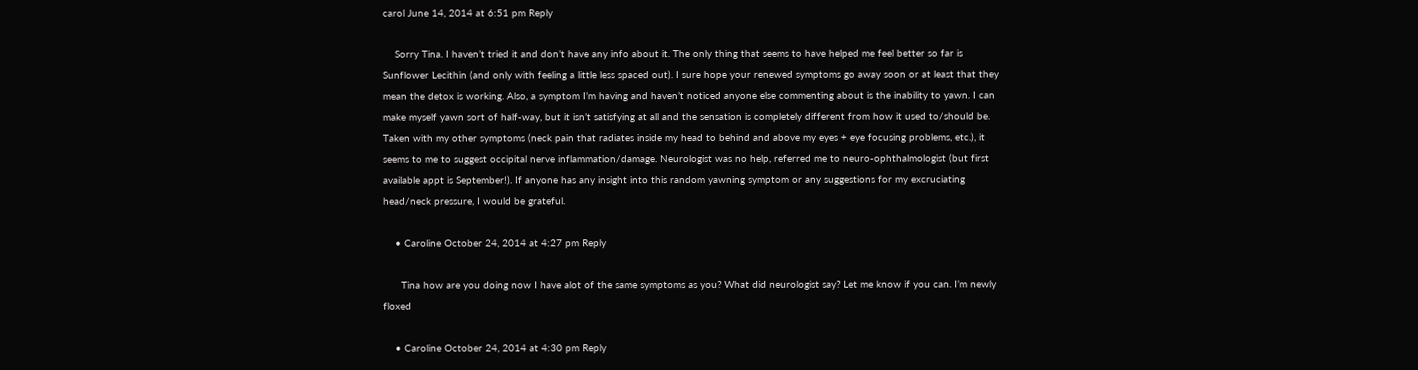carol June 14, 2014 at 6:51 pm Reply

    Sorry Tina. I haven’t tried it and don’t have any info about it. The only thing that seems to have helped me feel better so far is Sunflower Lecithin (and only with feeling a little less spaced out). I sure hope your renewed symptoms go away soon or at least that they mean the detox is working. Also, a symptom I’m having and haven’t noticed anyone else commenting about is the inability to yawn. I can make myself yawn sort of half-way, but it isn’t satisfying at all and the sensation is completely different from how it used to/should be. Taken with my other symptoms (neck pain that radiates inside my head to behind and above my eyes + eye focusing problems, etc.), it seems to me to suggest occipital nerve inflammation/damage. Neurologist was no help, referred me to neuro-ophthalmologist (but first available appt is September!). If anyone has any insight into this random yawning symptom or any suggestions for my excruciating head/neck pressure, I would be grateful.

    • Caroline October 24, 2014 at 4:27 pm Reply

      Tina how are you doing now I have alot of the same symptoms as you? What did neurologist say? Let me know if you can. I’m newly floxed

    • Caroline October 24, 2014 at 4:30 pm Reply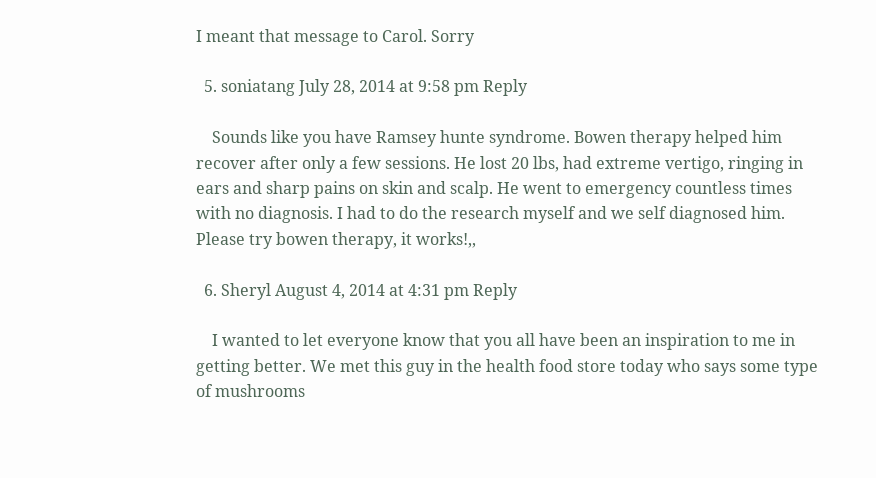I meant that message to Carol. Sorry

  5. soniatang July 28, 2014 at 9:58 pm Reply

    Sounds like you have Ramsey hunte syndrome. Bowen therapy helped him recover after only a few sessions. He lost 20 lbs, had extreme vertigo, ringing in ears and sharp pains on skin and scalp. He went to emergency countless times with no diagnosis. I had to do the research myself and we self diagnosed him. Please try bowen therapy, it works!,,

  6. Sheryl August 4, 2014 at 4:31 pm Reply

    I wanted to let everyone know that you all have been an inspiration to me in getting better. We met this guy in the health food store today who says some type of mushrooms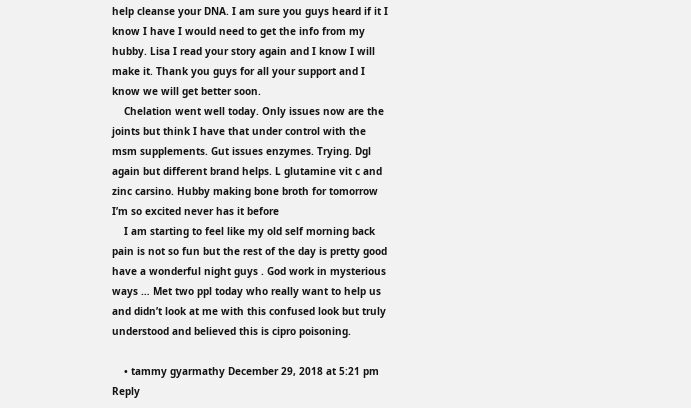help cleanse your DNA. I am sure you guys heard if it I know I have I would need to get the info from my hubby. Lisa I read your story again and I know I will make it. Thank you guys for all your support and I know we will get better soon.
    Chelation went well today. Only issues now are the joints but think I have that under control with the msm supplements. Gut issues enzymes. Trying. Dgl again but different brand helps. L glutamine vit c and zinc carsino. Hubby making bone broth for tomorrow I’m so excited never has it before
    I am starting to feel like my old self morning back pain is not so fun but the rest of the day is pretty good have a wonderful night guys . God work in mysterious ways … Met two ppl today who really want to help us and didn’t look at me with this confused look but truly understood and believed this is cipro poisoning.

    • tammy gyarmathy December 29, 2018 at 5:21 pm Reply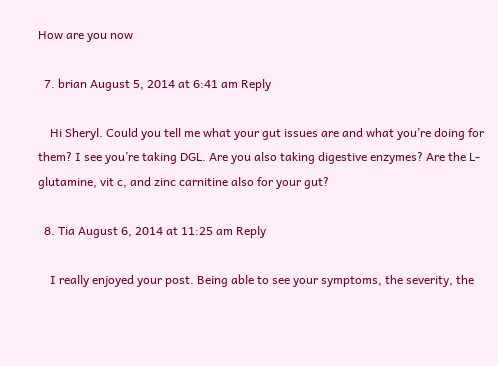How are you now

  7. brian August 5, 2014 at 6:41 am Reply

    Hi Sheryl. Could you tell me what your gut issues are and what you’re doing for them? I see you’re taking DGL. Are you also taking digestive enzymes? Are the L-glutamine, vit c, and zinc carnitine also for your gut?

  8. Tia August 6, 2014 at 11:25 am Reply

    I really enjoyed your post. Being able to see your symptoms, the severity, the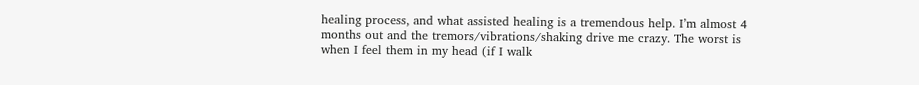healing process, and what assisted healing is a tremendous help. I’m almost 4 months out and the tremors/vibrations/shaking drive me crazy. The worst is when I feel them in my head (if I walk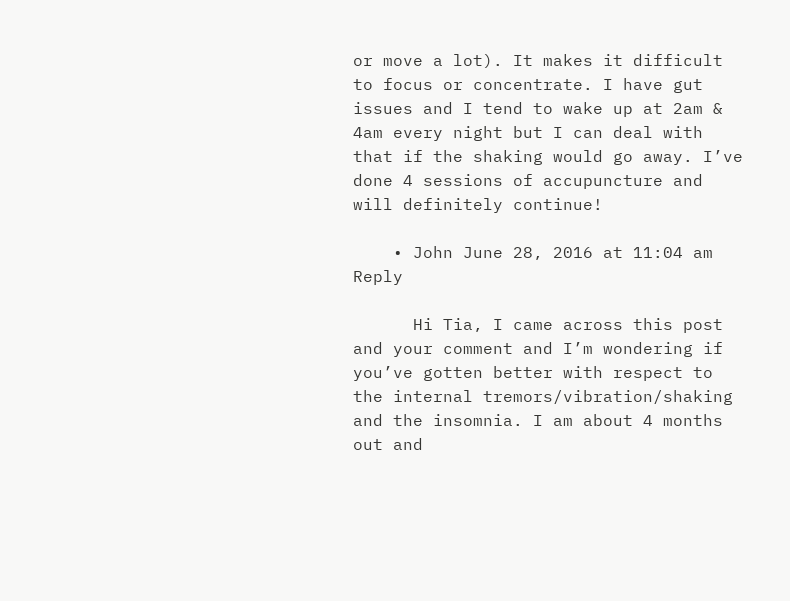or move a lot). It makes it difficult to focus or concentrate. I have gut issues and I tend to wake up at 2am & 4am every night but I can deal with that if the shaking would go away. I’ve done 4 sessions of accupuncture and will definitely continue!

    • John June 28, 2016 at 11:04 am Reply

      Hi Tia, I came across this post and your comment and I’m wondering if you’ve gotten better with respect to the internal tremors/vibration/shaking and the insomnia. I am about 4 months out and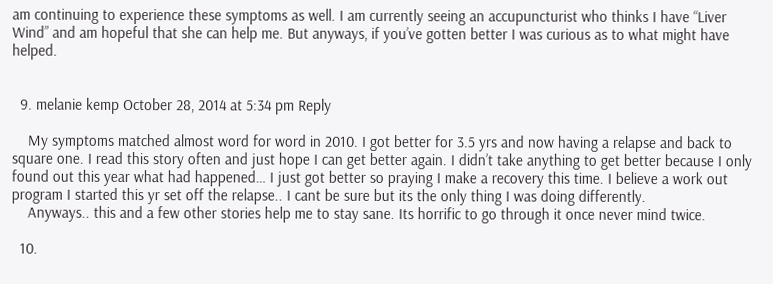am continuing to experience these symptoms as well. I am currently seeing an accupuncturist who thinks I have “Liver Wind” and am hopeful that she can help me. But anyways, if you’ve gotten better I was curious as to what might have helped.


  9. melanie kemp October 28, 2014 at 5:34 pm Reply

    My symptoms matched almost word for word in 2010. I got better for 3.5 yrs and now having a relapse and back to square one. I read this story often and just hope I can get better again. I didn’t take anything to get better because I only found out this year what had happened… I just got better so praying I make a recovery this time. I believe a work out program I started this yr set off the relapse.. I cant be sure but its the only thing I was doing differently.
    Anyways.. this and a few other stories help me to stay sane. Its horrific to go through it once never mind twice.

  10.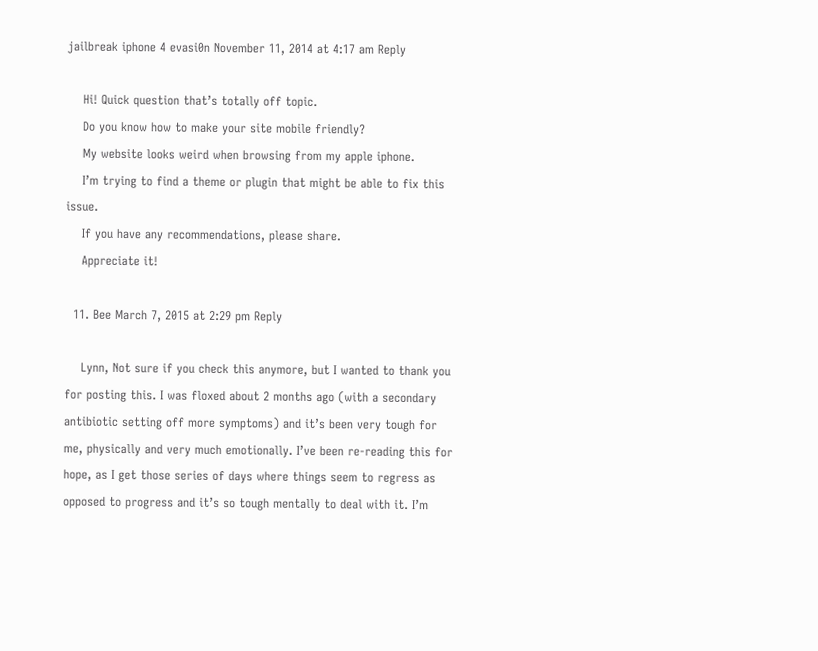jailbreak iphone 4 evasi0n November 11, 2014 at 4:17 am Reply

    Hi! Quick question that’s totally off topic.
    Do you know how to make your site mobile friendly?
    My website looks weird when browsing from my apple iphone.
    I’m trying to find a theme or plugin that might be able to fix this issue.
    If you have any recommendations, please share.
    Appreciate it!

  11. Bee March 7, 2015 at 2:29 pm Reply

    Lynn, Not sure if you check this anymore, but I wanted to thank you for posting this. I was floxed about 2 months ago (with a secondary antibiotic setting off more symptoms) and it’s been very tough for me, physically and very much emotionally. I’ve been re-reading this for hope, as I get those series of days where things seem to regress as opposed to progress and it’s so tough mentally to deal with it. I’m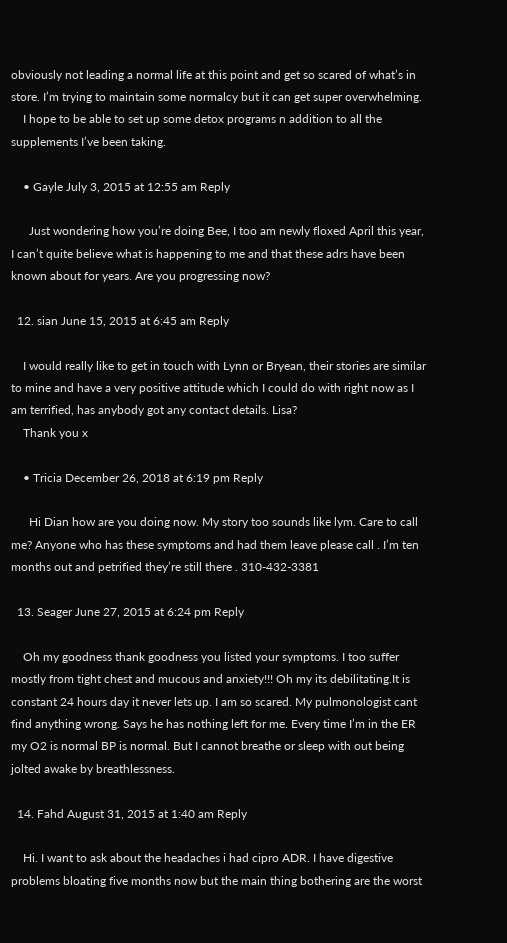obviously not leading a normal life at this point and get so scared of what’s in store. I’m trying to maintain some normalcy but it can get super overwhelming.
    I hope to be able to set up some detox programs n addition to all the supplements I’ve been taking.

    • Gayle July 3, 2015 at 12:55 am Reply

      Just wondering how you’re doing Bee, I too am newly floxed April this year, I can’t quite believe what is happening to me and that these adrs have been known about for years. Are you progressing now?

  12. sian June 15, 2015 at 6:45 am Reply

    I would really like to get in touch with Lynn or Bryean, their stories are similar to mine and have a very positive attitude which I could do with right now as I am terrified, has anybody got any contact details. Lisa?
    Thank you x

    • Tricia December 26, 2018 at 6:19 pm Reply

      Hi Dian how are you doing now. My story too sounds like lym. Care to call me? Anyone who has these symptoms and had them leave please call . I’m ten months out and petrified they’re still there . 310-432-3381

  13. Seager June 27, 2015 at 6:24 pm Reply

    Oh my goodness thank goodness you listed your symptoms. I too suffer mostly from tight chest and mucous and anxiety!!! Oh my its debilitating.It is constant 24 hours day it never lets up. I am so scared. My pulmonologist cant find anything wrong. Says he has nothing left for me. Every time I’m in the ER my O2 is normal BP is normal. But I cannot breathe or sleep with out being jolted awake by breathlessness.

  14. Fahd August 31, 2015 at 1:40 am Reply

    Hi. I want to ask about the headaches i had cipro ADR. I have digestive problems bloating five months now but the main thing bothering are the worst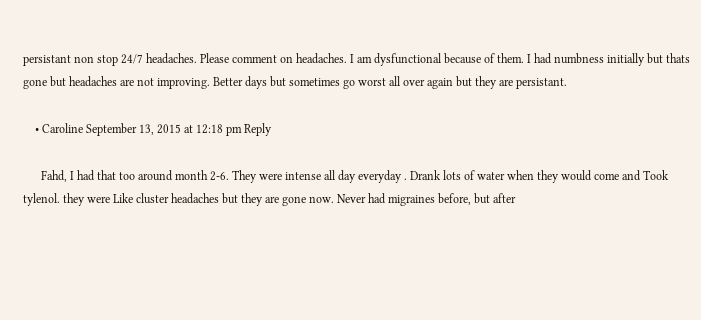persistant non stop 24/7 headaches. Please comment on headaches. I am dysfunctional because of them. I had numbness initially but thats gone but headaches are not improving. Better days but sometimes go worst all over again but they are persistant.

    • Caroline September 13, 2015 at 12:18 pm Reply

      Fahd, I had that too around month 2-6. They were intense all day everyday . Drank lots of water when they would come and Took tylenol. they were Like cluster headaches but they are gone now. Never had migraines before, but after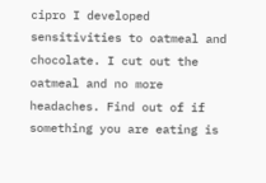cipro I developed sensitivities to oatmeal and chocolate. I cut out the oatmeal and no more headaches. Find out of if something you are eating is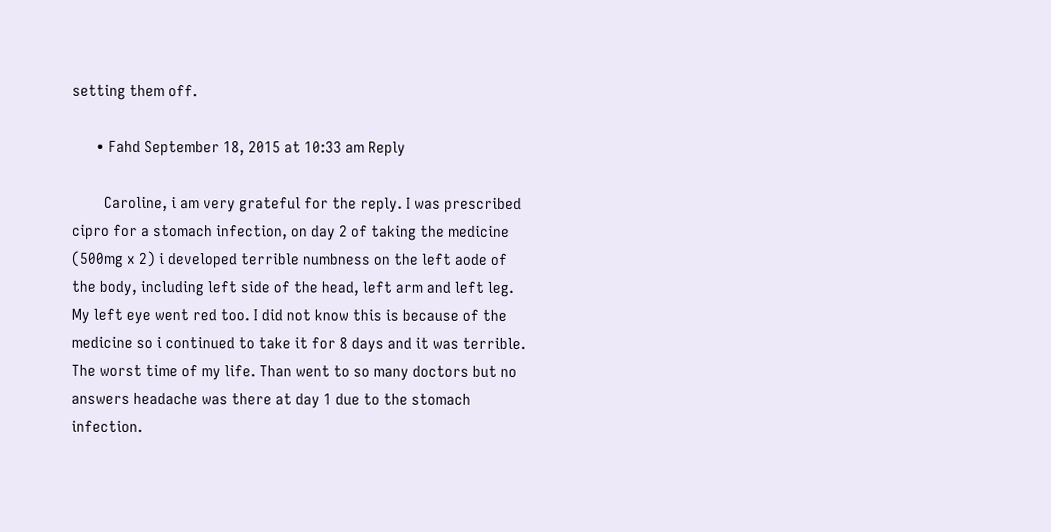setting them off.

      • Fahd September 18, 2015 at 10:33 am Reply

        Caroline, i am very grateful for the reply. I was prescribed cipro for a stomach infection, on day 2 of taking the medicine (500mg x 2) i developed terrible numbness on the left aode of the body, including left side of the head, left arm and left leg. My left eye went red too. I did not know this is because of the medicine so i continued to take it for 8 days and it was terrible. The worst time of my life. Than went to so many doctors but no answers headache was there at day 1 due to the stomach infection.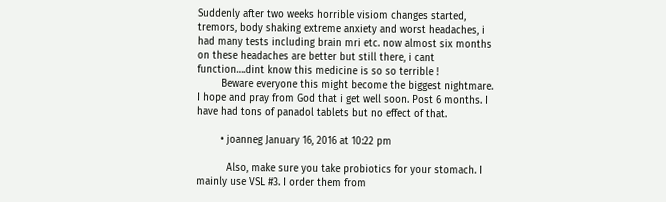Suddenly after two weeks horrible visiom changes started, tremors, body shaking extreme anxiety and worst headaches, i had many tests including brain mri etc. now almost six months on these headaches are better but still there, i cant function….dint know this medicine is so so terrible !
        Beware everyone this might become the biggest nightmare. I hope and pray from God that i get well soon. Post 6 months. I have had tons of panadol tablets but no effect of that.

        • joanneg January 16, 2016 at 10:22 pm

          Also, make sure you take probiotics for your stomach. I mainly use VSL #3. I order them from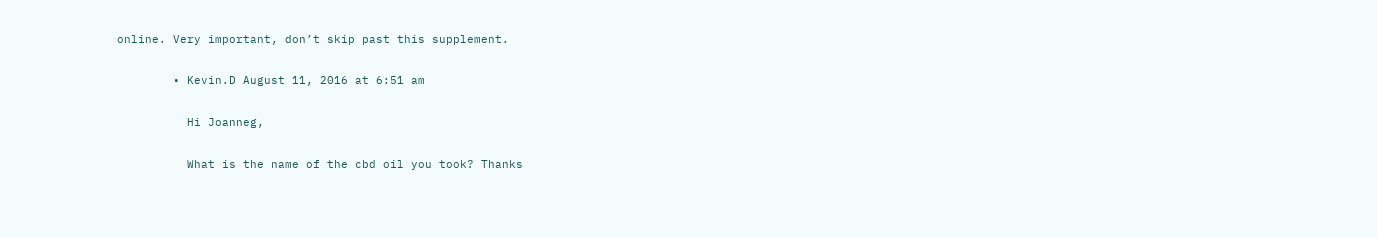online. Very important, don’t skip past this supplement.

        • Kevin.D August 11, 2016 at 6:51 am

          Hi Joanneg,

          What is the name of the cbd oil you took? Thanks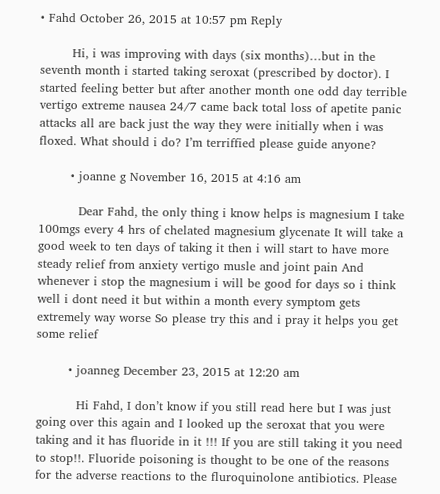• Fahd October 26, 2015 at 10:57 pm Reply

        Hi, i was improving with days (six months)…but in the seventh month i started taking seroxat (prescribed by doctor). I started feeling better but after another month one odd day terrible vertigo extreme nausea 24/7 came back total loss of apetite panic attacks all are back just the way they were initially when i was floxed. What should i do? I’m terriffied please guide anyone?

        • joanne g November 16, 2015 at 4:16 am

          Dear Fahd, the only thing i know helps is magnesium I take 100mgs every 4 hrs of chelated magnesium glycenate It will take a good week to ten days of taking it then i will start to have more steady relief from anxiety vertigo musle and joint pain And whenever i stop the magnesium i will be good for days so i think well i dont need it but within a month every symptom gets extremely way worse So please try this and i pray it helps you get some relief

        • joanneg December 23, 2015 at 12:20 am

          Hi Fahd, I don’t know if you still read here but I was just going over this again and I looked up the seroxat that you were taking and it has fluoride in it !!! If you are still taking it you need to stop!!. Fluoride poisoning is thought to be one of the reasons for the adverse reactions to the fluroquinolone antibiotics. Please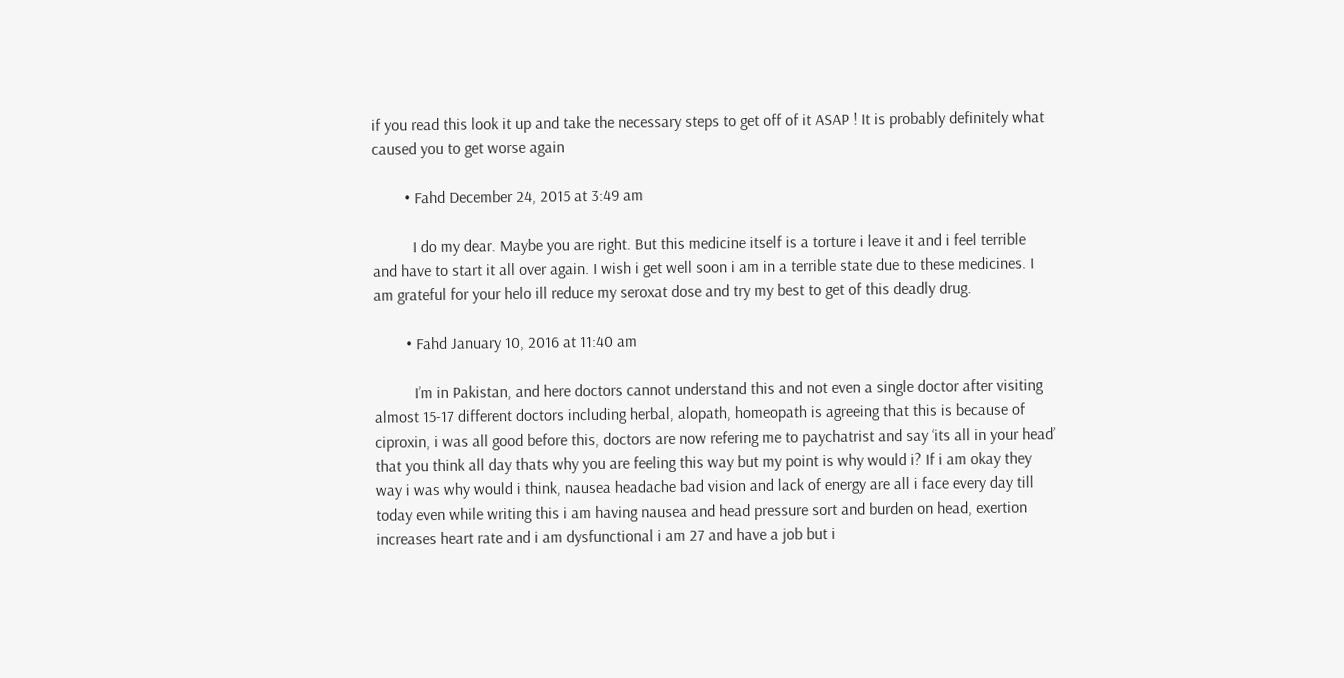if you read this look it up and take the necessary steps to get off of it ASAP ! It is probably definitely what caused you to get worse again

        • Fahd December 24, 2015 at 3:49 am

          I do my dear. Maybe you are right. But this medicine itself is a torture i leave it and i feel terrible and have to start it all over again. I wish i get well soon i am in a terrible state due to these medicines. I am grateful for your helo ill reduce my seroxat dose and try my best to get of this deadly drug.

        • Fahd January 10, 2016 at 11:40 am

          I’m in Pakistan, and here doctors cannot understand this and not even a single doctor after visiting almost 15-17 different doctors including herbal, alopath, homeopath is agreeing that this is because of ciproxin, i was all good before this, doctors are now refering me to paychatrist and say ‘its all in your head’ that you think all day thats why you are feeling this way but my point is why would i? If i am okay they way i was why would i think, nausea headache bad vision and lack of energy are all i face every day till today even while writing this i am having nausea and head pressure sort and burden on head, exertion increases heart rate and i am dysfunctional i am 27 and have a job but i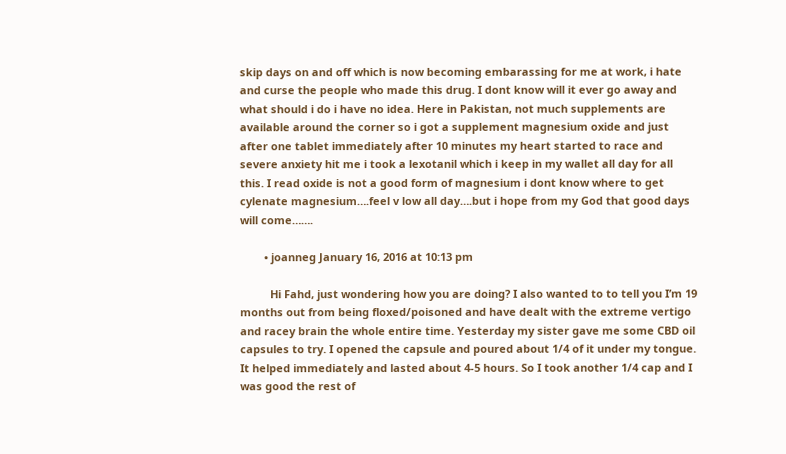skip days on and off which is now becoming embarassing for me at work, i hate and curse the people who made this drug. I dont know will it ever go away and what should i do i have no idea. Here in Pakistan, not much supplements are available around the corner so i got a supplement magnesium oxide and just after one tablet immediately after 10 minutes my heart started to race and severe anxiety hit me i took a lexotanil which i keep in my wallet all day for all this. I read oxide is not a good form of magnesium i dont know where to get cylenate magnesium….feel v low all day….but i hope from my God that good days will come…….

        • joanneg January 16, 2016 at 10:13 pm

          Hi Fahd, just wondering how you are doing? I also wanted to to tell you I’m 19 months out from being floxed/poisoned and have dealt with the extreme vertigo and racey brain the whole entire time. Yesterday my sister gave me some CBD oil capsules to try. I opened the capsule and poured about 1/4 of it under my tongue. It helped immediately and lasted about 4-5 hours. So I took another 1/4 cap and I was good the rest of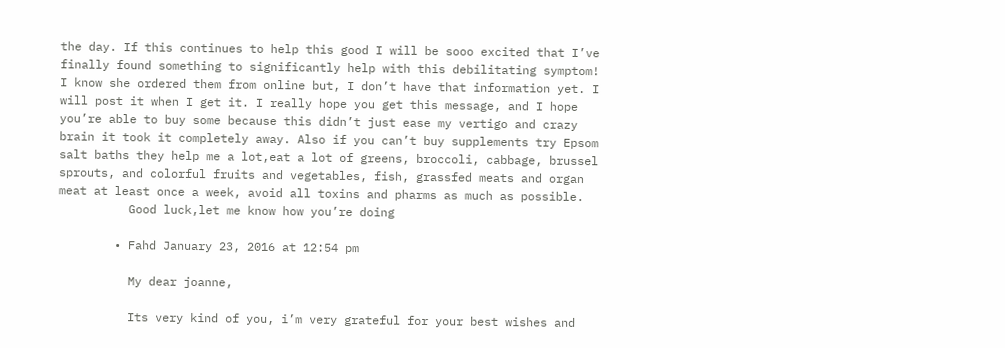the day. If this continues to help this good I will be sooo excited that I’ve finally found something to significantly help with this debilitating symptom! I know she ordered them from online but, I don’t have that information yet. I will post it when I get it. I really hope you get this message, and I hope you’re able to buy some because this didn’t just ease my vertigo and crazy brain it took it completely away. Also if you can’t buy supplements try Epsom salt baths they help me a lot,eat a lot of greens, broccoli, cabbage, brussel sprouts, and colorful fruits and vegetables, fish, grassfed meats and organ meat at least once a week, avoid all toxins and pharms as much as possible.
          Good luck,let me know how you’re doing

        • Fahd January 23, 2016 at 12:54 pm

          My dear joanne,

          Its very kind of you, i’m very grateful for your best wishes and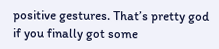positive gestures. That’s pretty god if you finally got some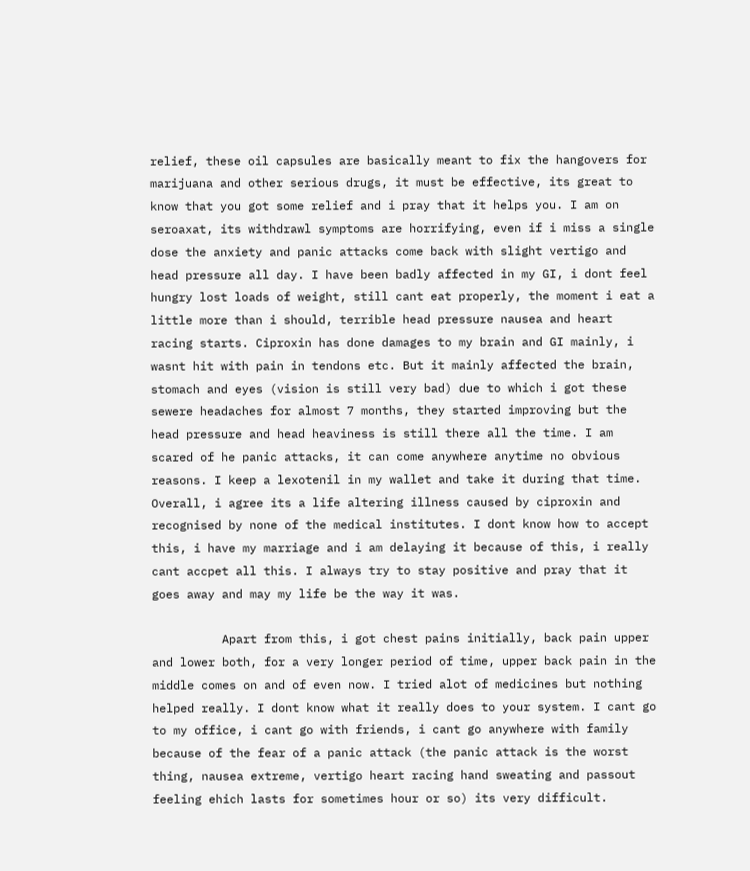relief, these oil capsules are basically meant to fix the hangovers for marijuana and other serious drugs, it must be effective, its great to know that you got some relief and i pray that it helps you. I am on seroaxat, its withdrawl symptoms are horrifying, even if i miss a single dose the anxiety and panic attacks come back with slight vertigo and head pressure all day. I have been badly affected in my GI, i dont feel hungry lost loads of weight, still cant eat properly, the moment i eat a little more than i should, terrible head pressure nausea and heart racing starts. Ciproxin has done damages to my brain and GI mainly, i wasnt hit with pain in tendons etc. But it mainly affected the brain, stomach and eyes (vision is still very bad) due to which i got these sewere headaches for almost 7 months, they started improving but the head pressure and head heaviness is still there all the time. I am scared of he panic attacks, it can come anywhere anytime no obvious reasons. I keep a lexotenil in my wallet and take it during that time. Overall, i agree its a life altering illness caused by ciproxin and recognised by none of the medical institutes. I dont know how to accept this, i have my marriage and i am delaying it because of this, i really cant accpet all this. I always try to stay positive and pray that it goes away and may my life be the way it was.

          Apart from this, i got chest pains initially, back pain upper and lower both, for a very longer period of time, upper back pain in the middle comes on and of even now. I tried alot of medicines but nothing helped really. I dont know what it really does to your system. I cant go to my office, i cant go with friends, i cant go anywhere with family because of the fear of a panic attack (the panic attack is the worst thing, nausea extreme, vertigo heart racing hand sweating and passout feeling ehich lasts for sometimes hour or so) its very difficult.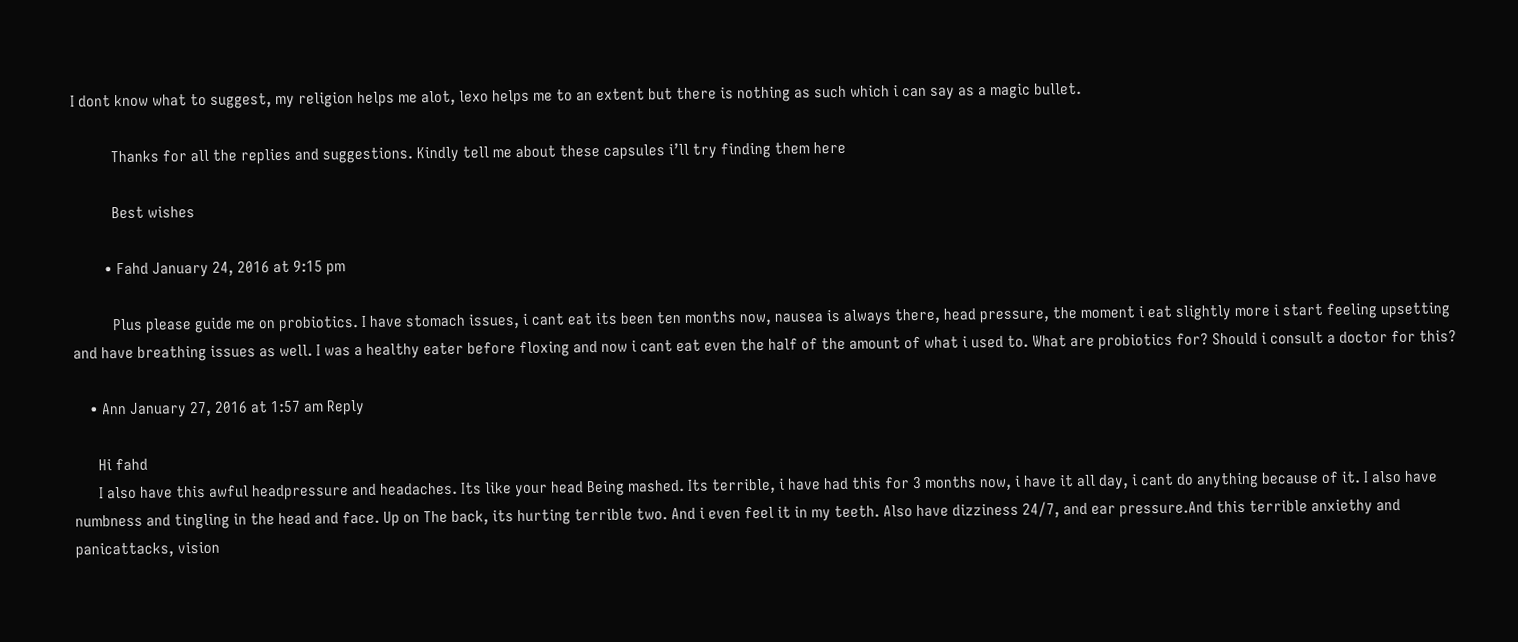I dont know what to suggest, my religion helps me alot, lexo helps me to an extent but there is nothing as such which i can say as a magic bullet.

          Thanks for all the replies and suggestions. Kindly tell me about these capsules i’ll try finding them here

          Best wishes

        • Fahd January 24, 2016 at 9:15 pm

          Plus please guide me on probiotics. I have stomach issues, i cant eat its been ten months now, nausea is always there, head pressure, the moment i eat slightly more i start feeling upsetting and have breathing issues as well. I was a healthy eater before floxing and now i cant eat even the half of the amount of what i used to. What are probiotics for? Should i consult a doctor for this?

    • Ann January 27, 2016 at 1:57 am Reply

      Hi fahd
      I also have this awful headpressure and headaches. Its like your head Being mashed. Its terrible, i have had this for 3 months now, i have it all day, i cant do anything because of it. I also have numbness and tingling in the head and face. Up on The back, its hurting terrible two. And i even feel it in my teeth. Also have dizziness 24/7, and ear pressure.And this terrible anxiethy and panicattacks, vision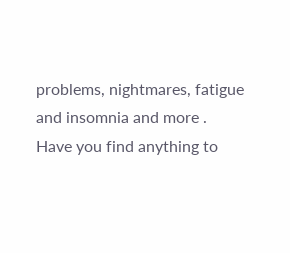problems, nightmares, fatigue and insomnia and more . Have you find anything to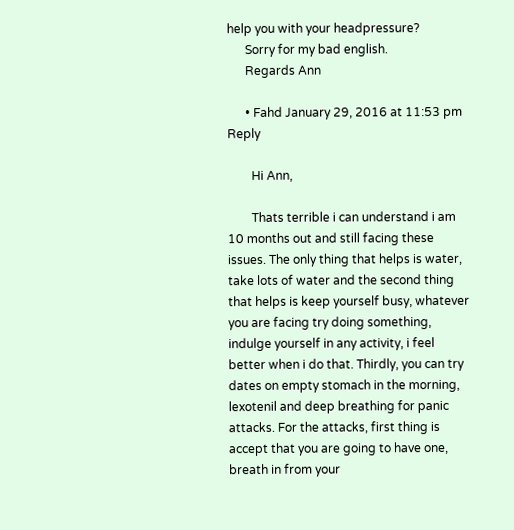help you with your headpressure?
      Sorry for my bad english.
      Regards Ann

      • Fahd January 29, 2016 at 11:53 pm Reply

        Hi Ann,

        Thats terrible i can understand i am 10 months out and still facing these issues. The only thing that helps is water, take lots of water and the second thing that helps is keep yourself busy, whatever you are facing try doing something, indulge yourself in any activity, i feel better when i do that. Thirdly, you can try dates on empty stomach in the morning, lexotenil and deep breathing for panic attacks. For the attacks, first thing is accept that you are going to have one, breath in from your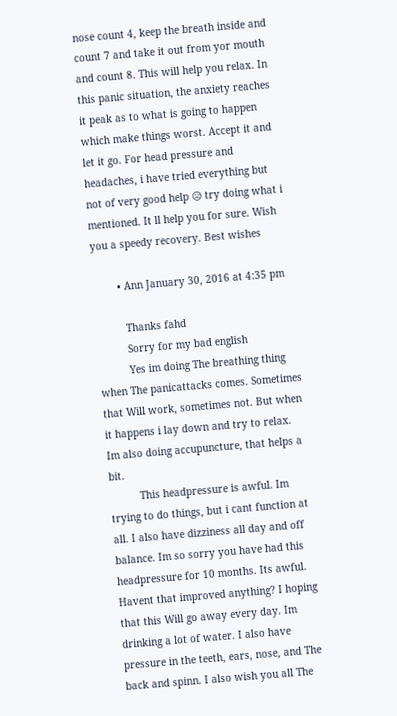nose count 4, keep the breath inside and count 7 and take it out from yor mouth and count 8. This will help you relax. In this panic situation, the anxiety reaches it peak as to what is going to happen which make things worst. Accept it and let it go. For head pressure and headaches, i have tried everything but not of very good help 😥 try doing what i mentioned. It ll help you for sure. Wish you a speedy recovery. Best wishes

        • Ann January 30, 2016 at 4:35 pm

          Thanks fahd
          Sorry for my bad english
          Yes im doing The breathing thing when The panicattacks comes. Sometimes that Will work, sometimes not. But when it happens i lay down and try to relax. Im also doing accupuncture, that helps a bit.
          This headpressure is awful. Im trying to do things, but i cant function at all. I also have dizziness all day and off balance. Im so sorry you have had this headpressure for 10 months. Its awful. Havent that improved anything? I hoping that this Will go away every day. Im drinking a lot of water. I also have pressure in the teeth, ears, nose, and The back and spinn. I also wish you all The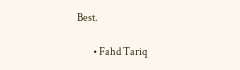Best.

        • Fahd Tariq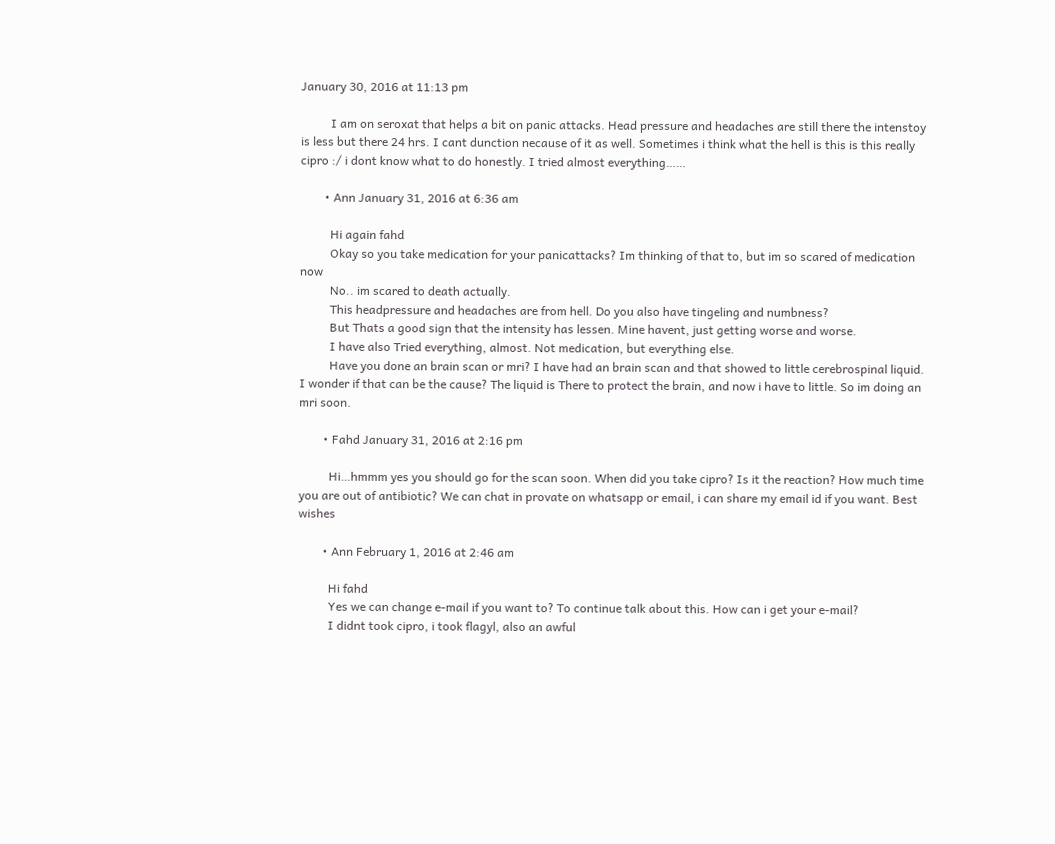January 30, 2016 at 11:13 pm

          I am on seroxat that helps a bit on panic attacks. Head pressure and headaches are still there the intenstoy is less but there 24 hrs. I cant dunction necause of it as well. Sometimes i think what the hell is this is this really cipro :/ i dont know what to do honestly. I tried almost everything……

        • Ann January 31, 2016 at 6:36 am

          Hi again fahd
          Okay so you take medication for your panicattacks? Im thinking of that to, but im so scared of medication now
          No.. im scared to death actually.
          This headpressure and headaches are from hell. Do you also have tingeling and numbness?
          But Thats a good sign that the intensity has lessen. Mine havent, just getting worse and worse.
          I have also Tried everything, almost. Not medication, but everything else.
          Have you done an brain scan or mri? I have had an brain scan and that showed to little cerebrospinal liquid. I wonder if that can be the cause? The liquid is There to protect the brain, and now i have to little. So im doing an mri soon.

        • Fahd January 31, 2016 at 2:16 pm

          Hi…hmmm yes you should go for the scan soon. When did you take cipro? Is it the reaction? How much time you are out of antibiotic? We can chat in provate on whatsapp or email, i can share my email id if you want. Best wishes

        • Ann February 1, 2016 at 2:46 am

          Hi fahd
          Yes we can change e-mail if you want to? To continue talk about this. How can i get your e-mail?
          I didnt took cipro, i took flagyl, also an awful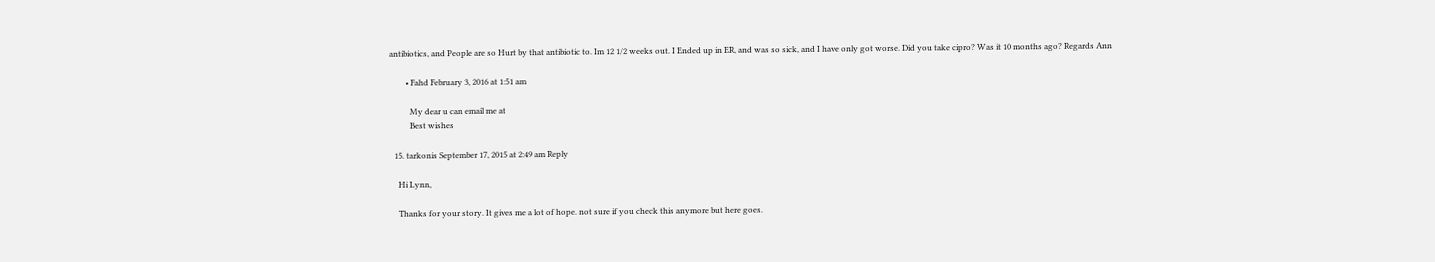antibiotics, and People are so Hurt by that antibiotic to. Im 12 1/2 weeks out. I Ended up in ER, and was so sick, and I have only got worse. Did you take cipro? Was it 10 months ago? Regards Ann

        • Fahd February 3, 2016 at 1:51 am

          My dear u can email me at
          Best wishes

  15. tarkonis September 17, 2015 at 2:49 am Reply

    Hi Lynn,

    Thanks for your story. It gives me a lot of hope. not sure if you check this anymore but here goes.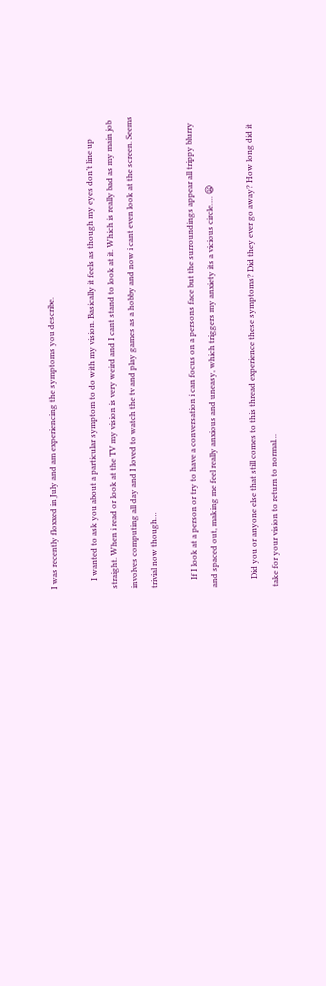I was recently floxxed in July and am experiencing the symptoms you describe.

    I wanted to ask you about a particular symptom to do with my vision. Basically it feels as though my eyes don’t line up straight. When i read or look at the TV my vision is very weird and I cant stand to look at it. Which is really bad as my main job involves computing all day and I loved to watch the tv and play games as a hobby and now i cant even look at the screen. Seems trivial now though…

    If I look at a person or try to have a conversation i can focus on a persons face but the surroundings appear all trippy blurry and spaced out, making me feel really anxious and uneasy, which triggers my anxiety its a vicious circle…. 😦

    Did you or anyone else that still comes to this thread experience these symptoms? Did they ever go away? How long did it take for your vision to return to normal…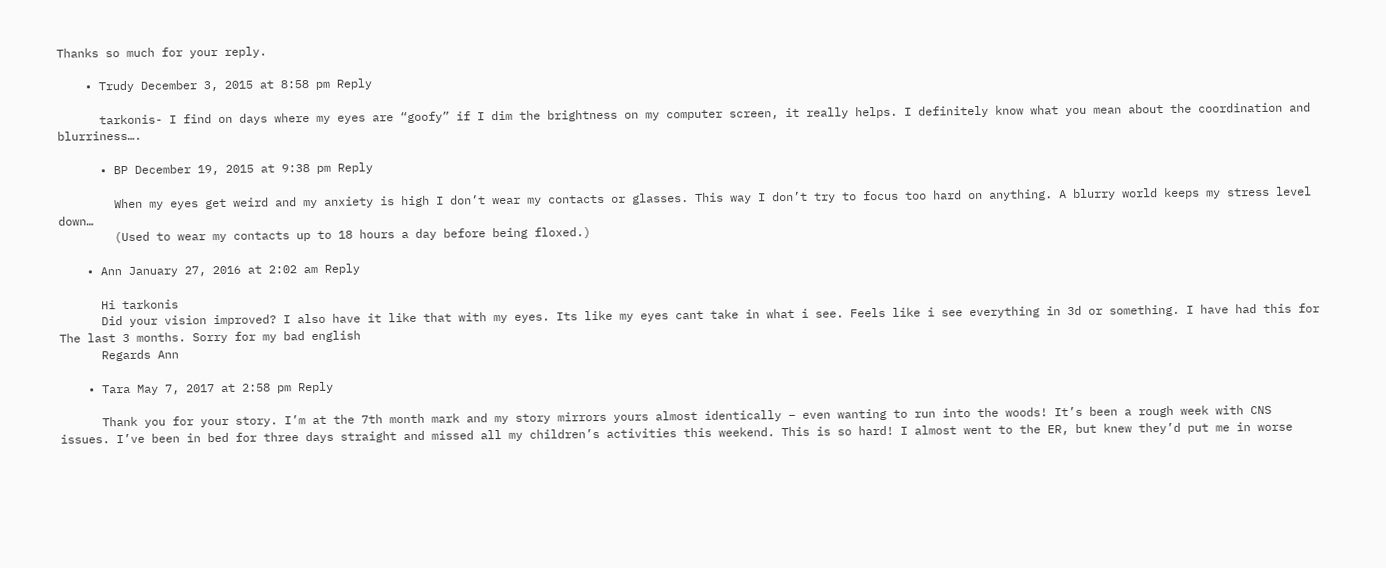Thanks so much for your reply.

    • Trudy December 3, 2015 at 8:58 pm Reply

      tarkonis- I find on days where my eyes are “goofy” if I dim the brightness on my computer screen, it really helps. I definitely know what you mean about the coordination and blurriness….

      • BP December 19, 2015 at 9:38 pm Reply

        When my eyes get weird and my anxiety is high I don’t wear my contacts or glasses. This way I don’t try to focus too hard on anything. A blurry world keeps my stress level down…
        (Used to wear my contacts up to 18 hours a day before being floxed.)

    • Ann January 27, 2016 at 2:02 am Reply

      Hi tarkonis
      Did your vision improved? I also have it like that with my eyes. Its like my eyes cant take in what i see. Feels like i see everything in 3d or something. I have had this for The last 3 months. Sorry for my bad english
      Regards Ann

    • Tara May 7, 2017 at 2:58 pm Reply

      Thank you for your story. I’m at the 7th month mark and my story mirrors yours almost identically – even wanting to run into the woods! It’s been a rough week with CNS issues. I’ve been in bed for three days straight and missed all my children’s activities this weekend. This is so hard! I almost went to the ER, but knew they’d put me in worse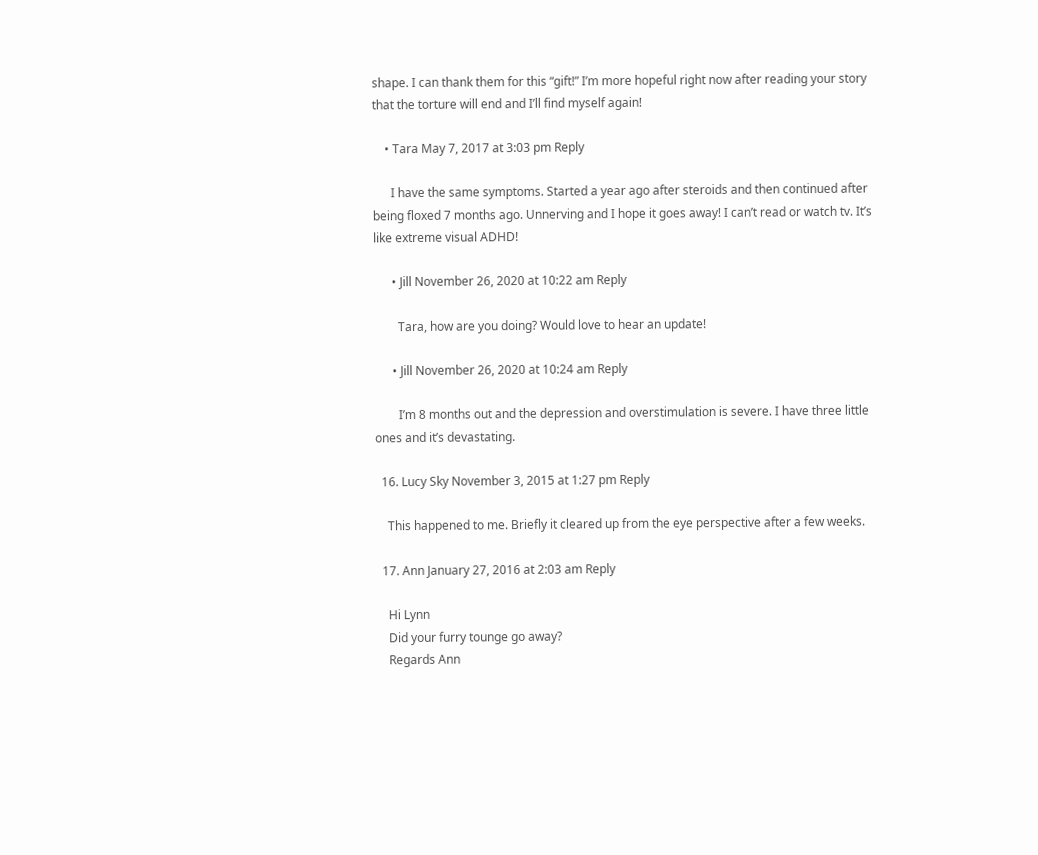shape. I can thank them for this “gift!” I’m more hopeful right now after reading your story that the torture will end and I’ll find myself again!

    • Tara May 7, 2017 at 3:03 pm Reply

      I have the same symptoms. Started a year ago after steroids and then continued after being floxed 7 months ago. Unnerving and I hope it goes away! I can’t read or watch tv. It’s like extreme visual ADHD!

      • Jill November 26, 2020 at 10:22 am Reply

        Tara, how are you doing? Would love to hear an update!

      • Jill November 26, 2020 at 10:24 am Reply

        I’m 8 months out and the depression and overstimulation is severe. I have three little ones and it’s devastating.

  16. Lucy Sky November 3, 2015 at 1:27 pm Reply

    This happened to me. Briefly it cleared up from the eye perspective after a few weeks.

  17. Ann January 27, 2016 at 2:03 am Reply

    Hi Lynn
    Did your furry tounge go away?
    Regards Ann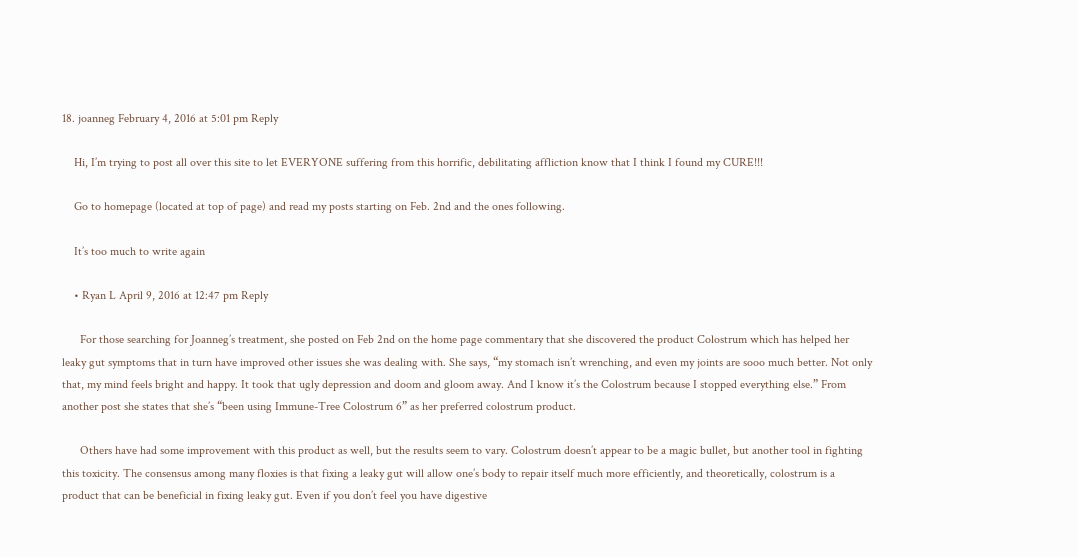18. joanneg February 4, 2016 at 5:01 pm Reply

    Hi, I’m trying to post all over this site to let EVERYONE suffering from this horrific, debilitating affliction know that I think I found my CURE!!!

    Go to homepage (located at top of page) and read my posts starting on Feb. 2nd and the ones following.

    It’s too much to write again

    • Ryan L April 9, 2016 at 12:47 pm Reply

      For those searching for Joanneg’s treatment, she posted on Feb 2nd on the home page commentary that she discovered the product Colostrum which has helped her leaky gut symptoms that in turn have improved other issues she was dealing with. She says, “my stomach isn’t wrenching, and even my joints are sooo much better. Not only that, my mind feels bright and happy. It took that ugly depression and doom and gloom away. And I know it’s the Colostrum because I stopped everything else.” From another post she states that she’s “been using Immune-Tree Colostrum 6” as her preferred colostrum product.

      Others have had some improvement with this product as well, but the results seem to vary. Colostrum doesn’t appear to be a magic bullet, but another tool in fighting this toxicity. The consensus among many floxies is that fixing a leaky gut will allow one’s body to repair itself much more efficiently, and theoretically, colostrum is a product that can be beneficial in fixing leaky gut. Even if you don’t feel you have digestive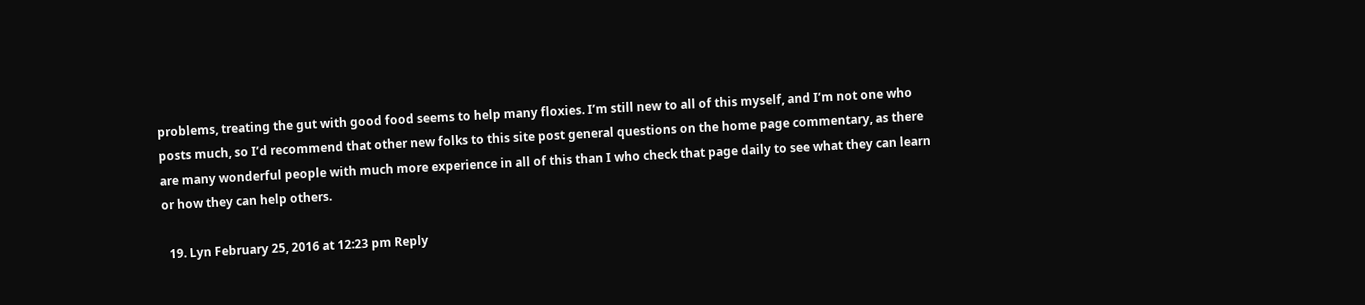problems, treating the gut with good food seems to help many floxies. I’m still new to all of this myself, and I’m not one who posts much, so I’d recommend that other new folks to this site post general questions on the home page commentary, as there are many wonderful people with much more experience in all of this than I who check that page daily to see what they can learn or how they can help others.

  19. Lyn February 25, 2016 at 12:23 pm Reply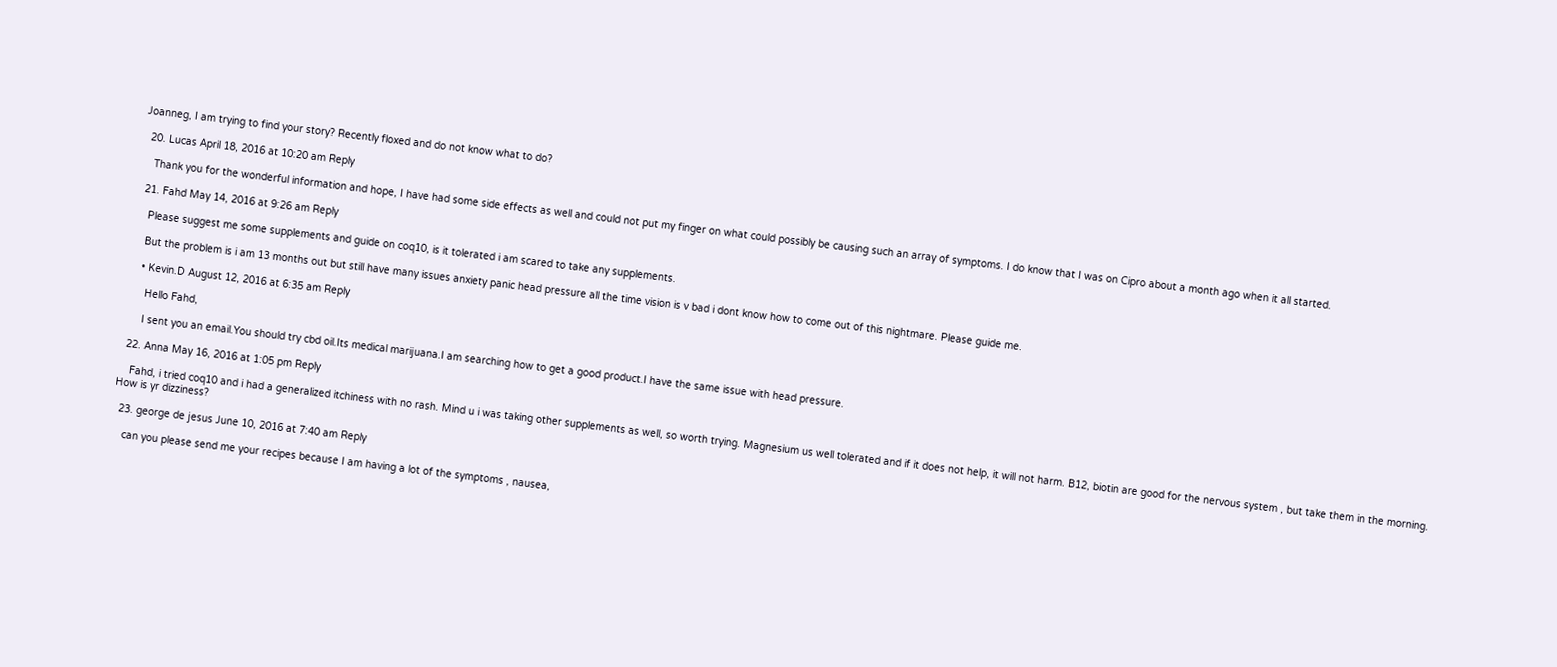Joanneg, I am trying to find your story? Recently floxed and do not know what to do?

  20. Lucas April 18, 2016 at 10:20 am Reply

    Thank you for the wonderful information and hope, I have had some side effects as well and could not put my finger on what could possibly be causing such an array of symptoms. I do know that I was on Cipro about a month ago when it all started.

  21. Fahd May 14, 2016 at 9:26 am Reply

    Please suggest me some supplements and guide on coq10, is it tolerated i am scared to take any supplements.

    But the problem is i am 13 months out but still have many issues anxiety panic head pressure all the time vision is v bad i dont know how to come out of this nightmare. Please guide me.

    • Kevin.D August 12, 2016 at 6:35 am Reply

      Hello Fahd,

      I sent you an email.You should try cbd oil.Its medical marijuana.I am searching how to get a good product.I have the same issue with head pressure.

  22. Anna May 16, 2016 at 1:05 pm Reply

    Fahd, i tried coq10 and i had a generalized itchiness with no rash. Mind u i was taking other supplements as well, so worth trying. Magnesium us well tolerated and if it does not help, it will not harm. B12, biotin are good for the nervous system , but take them in the morning. How is yr dizziness?

  23. george de jesus June 10, 2016 at 7:40 am Reply

    can you please send me your recipes because I am having a lot of the symptoms , nausea,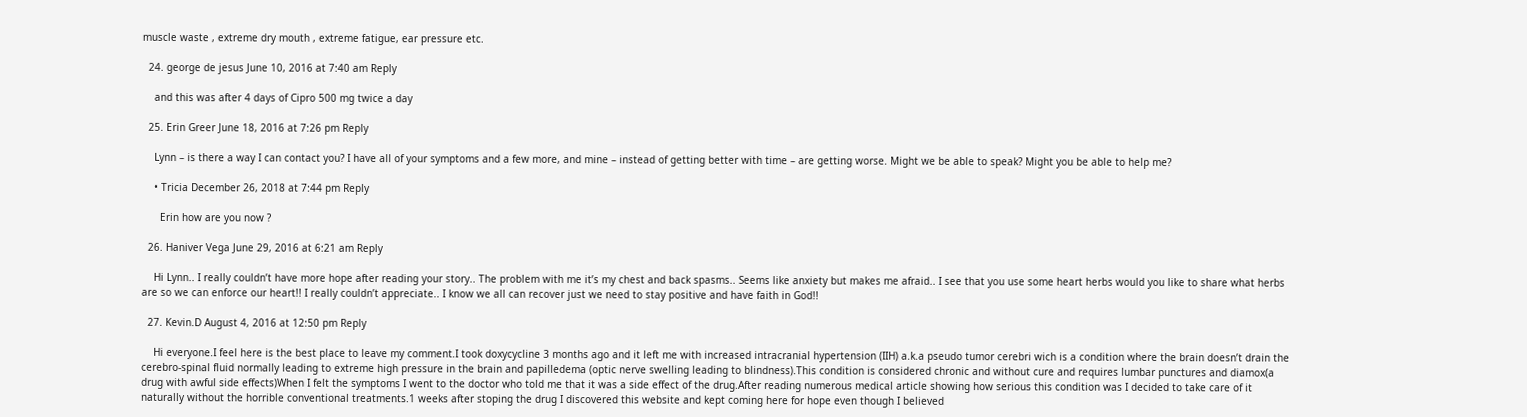muscle waste , extreme dry mouth , extreme fatigue, ear pressure etc.

  24. george de jesus June 10, 2016 at 7:40 am Reply

    and this was after 4 days of Cipro 500 mg twice a day

  25. Erin Greer June 18, 2016 at 7:26 pm Reply

    Lynn – is there a way I can contact you? I have all of your symptoms and a few more, and mine – instead of getting better with time – are getting worse. Might we be able to speak? Might you be able to help me?

    • Tricia December 26, 2018 at 7:44 pm Reply

      Erin how are you now ?

  26. Haniver Vega June 29, 2016 at 6:21 am Reply

    Hi Lynn.. I really couldn’t have more hope after reading your story.. The problem with me it’s my chest and back spasms.. Seems like anxiety but makes me afraid.. I see that you use some heart herbs would you like to share what herbs are so we can enforce our heart!! I really couldn’t appreciate.. I know we all can recover just we need to stay positive and have faith in God!!

  27. Kevin.D August 4, 2016 at 12:50 pm Reply

    Hi everyone.I feel here is the best place to leave my comment.I took doxycycline 3 months ago and it left me with increased intracranial hypertension (IIH) a.k.a pseudo tumor cerebri wich is a condition where the brain doesn’t drain the cerebro-spinal fluid normally leading to extreme high pressure in the brain and papilledema (optic nerve swelling leading to blindness).This condition is considered chronic and without cure and requires lumbar punctures and diamox(a drug with awful side effects)When I felt the symptoms I went to the doctor who told me that it was a side effect of the drug.After reading numerous medical article showing how serious this condition was I decided to take care of it naturally without the horrible conventional treatments.1 weeks after stoping the drug I discovered this website and kept coming here for hope even though I believed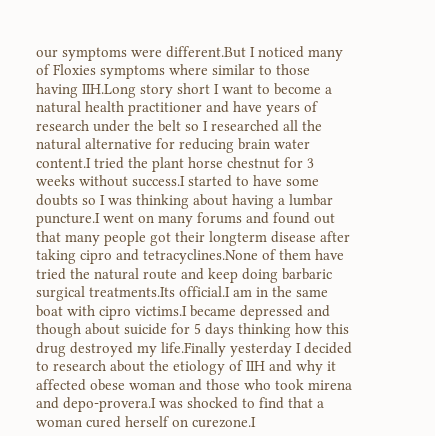our symptoms were different.But I noticed many of Floxies symptoms where similar to those having IIH.Long story short I want to become a natural health practitioner and have years of research under the belt so I researched all the natural alternative for reducing brain water content.I tried the plant horse chestnut for 3 weeks without success.I started to have some doubts so I was thinking about having a lumbar puncture.I went on many forums and found out that many people got their longterm disease after taking cipro and tetracyclines.None of them have tried the natural route and keep doing barbaric surgical treatments.Its official.I am in the same boat with cipro victims.I became depressed and though about suicide for 5 days thinking how this drug destroyed my life.Finally yesterday I decided to research about the etiology of IIH and why it affected obese woman and those who took mirena and depo-provera.I was shocked to find that a woman cured herself on curezone.I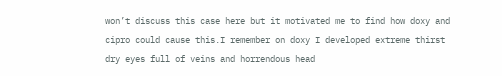won’t discuss this case here but it motivated me to find how doxy and cipro could cause this.I remember on doxy I developed extreme thirst dry eyes full of veins and horrendous head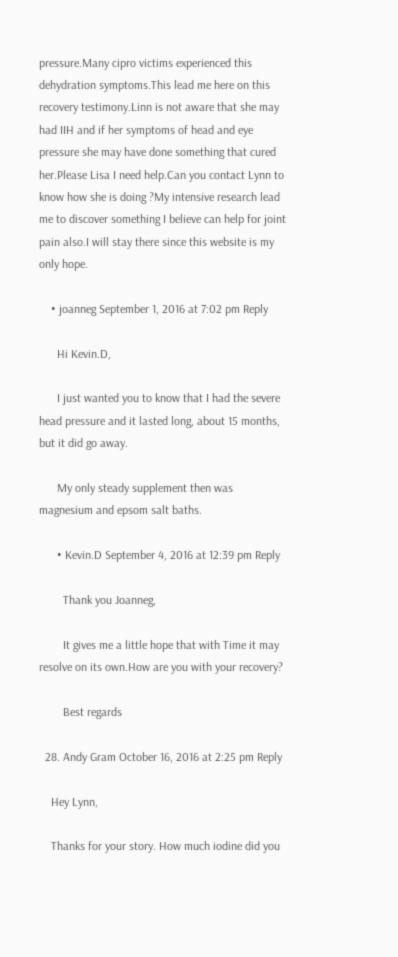pressure.Many cipro victims experienced this dehydration symptoms.This lead me here on this recovery testimony.Linn is not aware that she may had IIH and if her symptoms of head and eye pressure she may have done something that cured her.Please Lisa I need help.Can you contact Lynn to know how she is doing ?My intensive research lead me to discover something I believe can help for joint pain also.I will stay there since this website is my only hope.

    • joanneg September 1, 2016 at 7:02 pm Reply

      Hi Kevin.D,

      I just wanted you to know that I had the severe head pressure and it lasted long, about 15 months, but it did go away.

      My only steady supplement then was magnesium and epsom salt baths.

      • Kevin.D September 4, 2016 at 12:39 pm Reply

        Thank you Joanneg,

        It gives me a little hope that with Time it may resolve on its own.How are you with your recovery?

        Best regards

  28. Andy Gram October 16, 2016 at 2:25 pm Reply

    Hey Lynn,

    Thanks for your story. How much iodine did you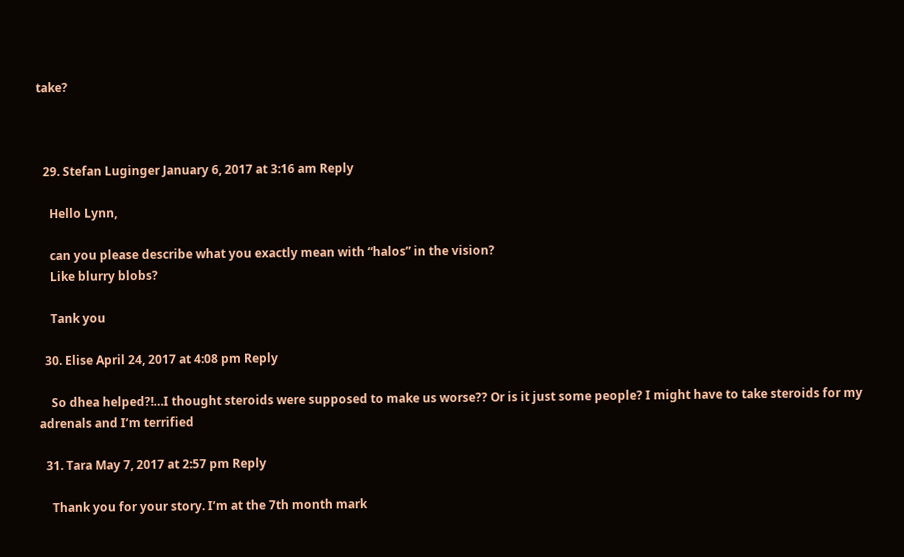take?



  29. Stefan Luginger January 6, 2017 at 3:16 am Reply

    Hello Lynn,

    can you please describe what you exactly mean with “halos” in the vision?
    Like blurry blobs?

    Tank you

  30. Elise April 24, 2017 at 4:08 pm Reply

    So dhea helped?!…I thought steroids were supposed to make us worse?? Or is it just some people? I might have to take steroids for my adrenals and I’m terrified

  31. Tara May 7, 2017 at 2:57 pm Reply

    Thank you for your story. I’m at the 7th month mark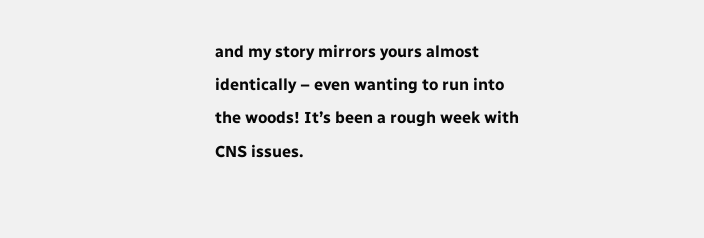and my story mirrors yours almost identically – even wanting to run into the woods! It’s been a rough week with CNS issues.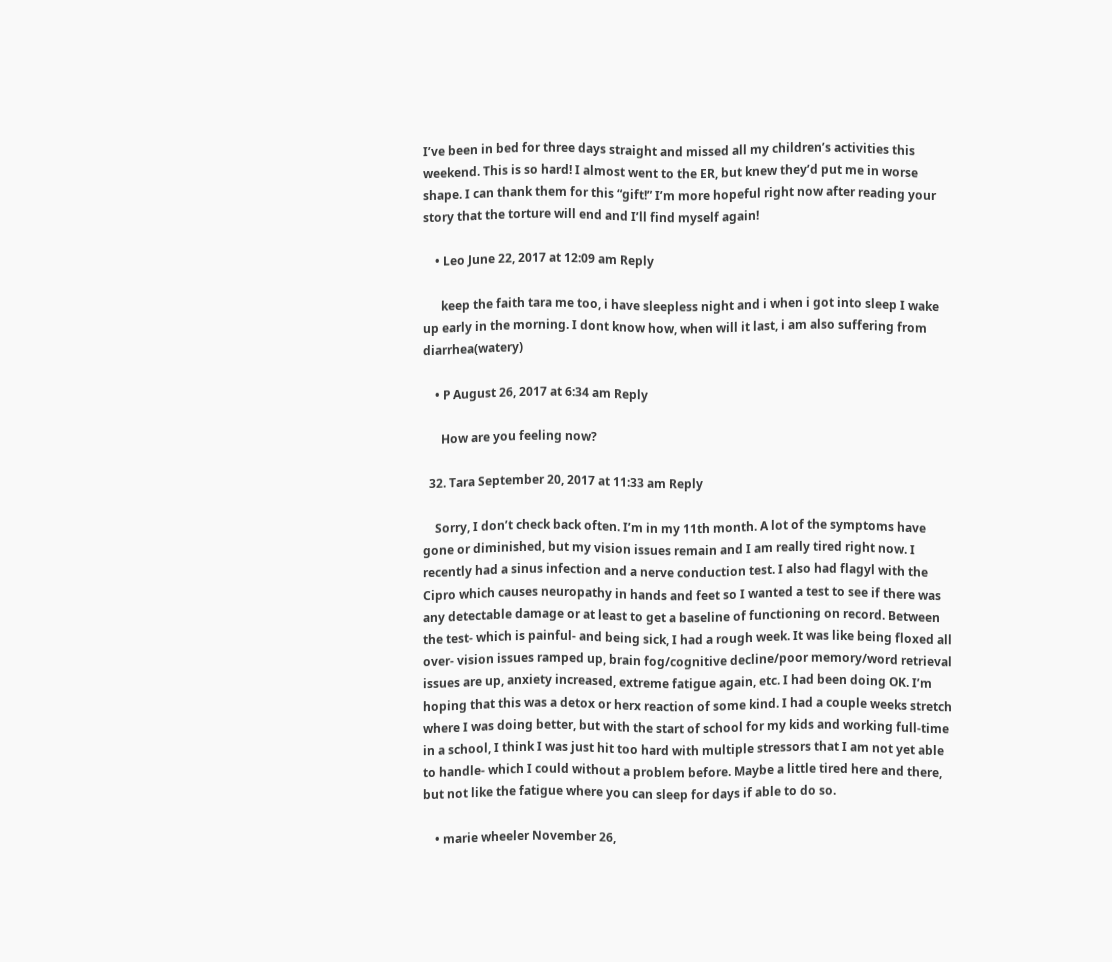I’ve been in bed for three days straight and missed all my children’s activities this weekend. This is so hard! I almost went to the ER, but knew they’d put me in worse shape. I can thank them for this “gift!” I’m more hopeful right now after reading your story that the torture will end and I’ll find myself again!

    • Leo June 22, 2017 at 12:09 am Reply

      keep the faith tara me too, i have sleepless night and i when i got into sleep I wake up early in the morning. I dont know how, when will it last, i am also suffering from diarrhea(watery)

    • P August 26, 2017 at 6:34 am Reply

      How are you feeling now?

  32. Tara September 20, 2017 at 11:33 am Reply

    Sorry, I don’t check back often. I’m in my 11th month. A lot of the symptoms have gone or diminished, but my vision issues remain and I am really tired right now. I recently had a sinus infection and a nerve conduction test. I also had flagyl with the Cipro which causes neuropathy in hands and feet so I wanted a test to see if there was any detectable damage or at least to get a baseline of functioning on record. Between the test- which is painful- and being sick, I had a rough week. It was like being floxed all over- vision issues ramped up, brain fog/cognitive decline/poor memory/word retrieval issues are up, anxiety increased, extreme fatigue again, etc. I had been doing OK. I’m hoping that this was a detox or herx reaction of some kind. I had a couple weeks stretch where I was doing better, but with the start of school for my kids and working full-time in a school, I think I was just hit too hard with multiple stressors that I am not yet able to handle- which I could without a problem before. Maybe a little tired here and there, but not like the fatigue where you can sleep for days if able to do so.

    • marie wheeler November 26,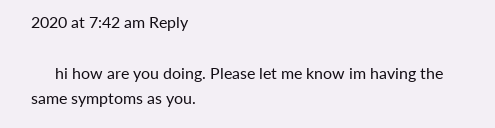2020 at 7:42 am Reply

      hi how are you doing. Please let me know im having the same symptoms as you.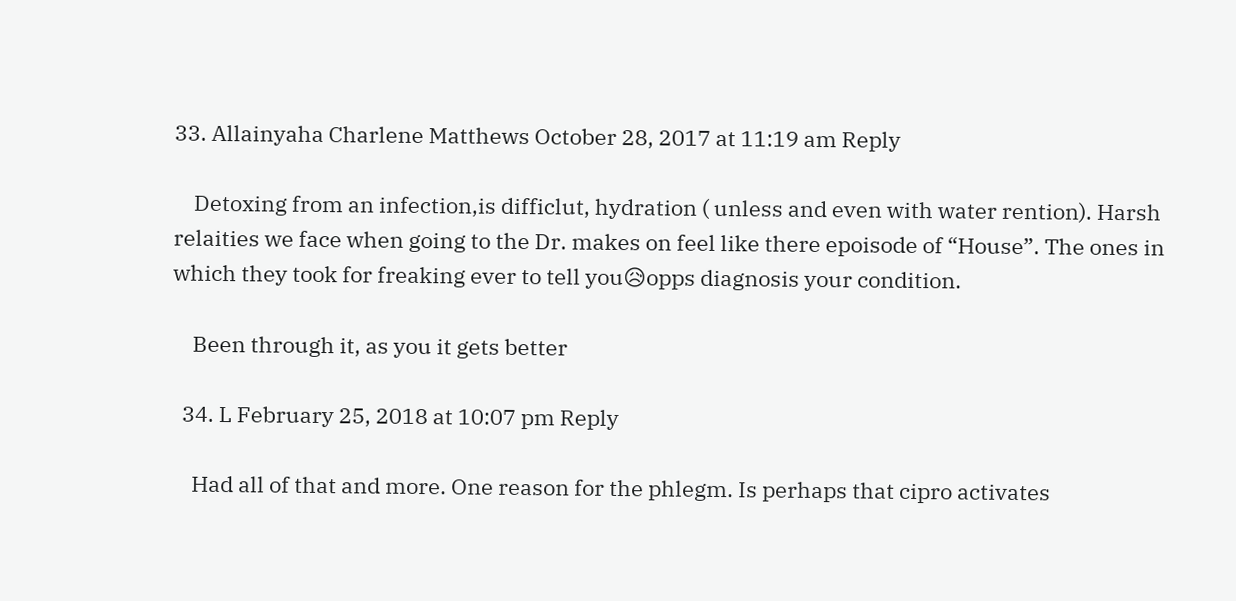33. Allainyaha Charlene Matthews October 28, 2017 at 11:19 am Reply

    Detoxing from an infection,is difficlut, hydration ( unless and even with water rention). Harsh relaities we face when going to the Dr. makes on feel like there epoisode of “House”. The ones in which they took for freaking ever to tell you😥opps diagnosis your condition.

    Been through it, as you it gets better

  34. L February 25, 2018 at 10:07 pm Reply

    Had all of that and more. One reason for the phlegm. Is perhaps that cipro activates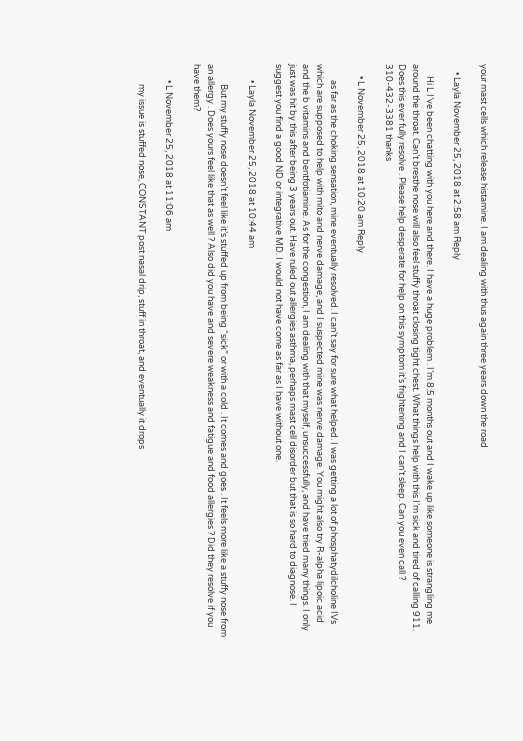your mast cells which release histamine. I am dealing with thus again three years down the road

    • Layla November 25, 2018 at 2:58 am Reply

      Hi L I’ve been chatting with you here and there. I have a huge problem . I’m 8.5 months out and I wake up like someone is strangling me around the throat. Can’t bresthe nose will also feel stuffy throat closing tight chest. What things help with this I’m sick and tired of calling 911. Does this ever fully resolve . Please help desperate for help on this symptom it’s frightening and I can’t sleep. Can you even call ? 310-432-3381 thanks

      • L November 25, 2018 at 10:20 am Reply

        as far as the choking sensation, mine eventually resolved. I can’t say for sure what helped. I was getting a lot of phosphatydilcholine IVs which are supposed to help with mito and nerve damage, and I suspected mine was nerve damage. You might also try R-alpha lipoic acid and the b vitamins and bentfotiamine. As for the congestion, I am dealing with that myself, unsuccessfully, and have tried many things. I only just was hit by this after being 3 years out. Have ruled out allergies asthma, perhaps mast cell disorder but that is so hard to diagnose. I suggest you find a good ND or integrative MD. I would not have come as far as I have without one.

        • Layla November 25, 2018 at 10:44 am

          But my stuffy nose doesn’t feel like it’s stuffed up from being “sick” or with a cold . It comes and goes . It feels more like a stuffy nose from an allergy . Does yours feel like that as well ? Also did you have and severe weakness and fatigue and food allergies ? Did they resolve if you have them?

        • L November 25, 2018 at 11:06 am

          my issue is stuffed nose, CONSTANT post nasal drip, stuff in throat, and eventually it drops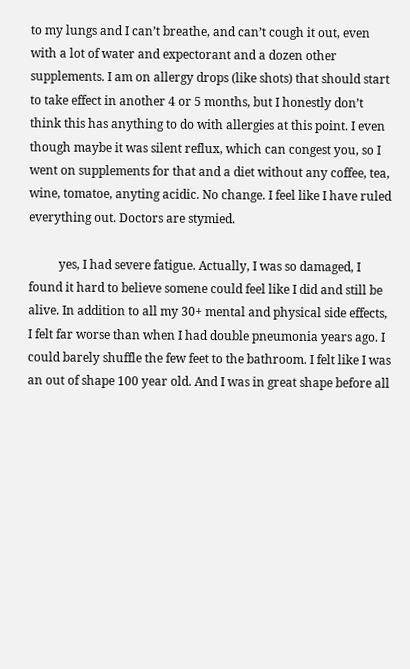to my lungs and I can’t breathe, and can’t cough it out, even with a lot of water and expectorant and a dozen other supplements. I am on allergy drops (like shots) that should start to take effect in another 4 or 5 months, but I honestly don’t think this has anything to do with allergies at this point. I even though maybe it was silent reflux, which can congest you, so I went on supplements for that and a diet without any coffee, tea, wine, tomatoe, anyting acidic. No change. I feel like I have ruled everything out. Doctors are stymied.

          yes, I had severe fatigue. Actually, I was so damaged, I found it hard to believe somene could feel like I did and still be alive. In addition to all my 30+ mental and physical side effects, I felt far worse than when I had double pneumonia years ago. I could barely shuffle the few feet to the bathroom. I felt like I was an out of shape 100 year old. And I was in great shape before all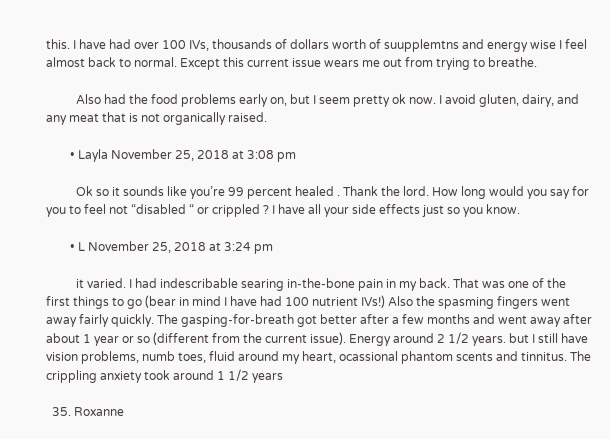this. I have had over 100 IVs, thousands of dollars worth of suupplemtns and energy wise I feel almost back to normal. Except this current issue wears me out from trying to breathe.

          Also had the food problems early on, but I seem pretty ok now. I avoid gluten, dairy, and any meat that is not organically raised.

        • Layla November 25, 2018 at 3:08 pm

          Ok so it sounds like you’re 99 percent healed . Thank the lord. How long would you say for you to feel not “disabled “ or crippled ? I have all your side effects just so you know.

        • L November 25, 2018 at 3:24 pm

          it varied. I had indescribable searing in-the-bone pain in my back. That was one of the first things to go (bear in mind I have had 100 nutrient IVs!) Also the spasming fingers went away fairly quickly. The gasping-for-breath got better after a few months and went away after about 1 year or so (different from the current issue). Energy around 2 1/2 years. but I still have vision problems, numb toes, fluid around my heart, ocassional phantom scents and tinnitus. The crippling anxiety took around 1 1/2 years

  35. Roxanne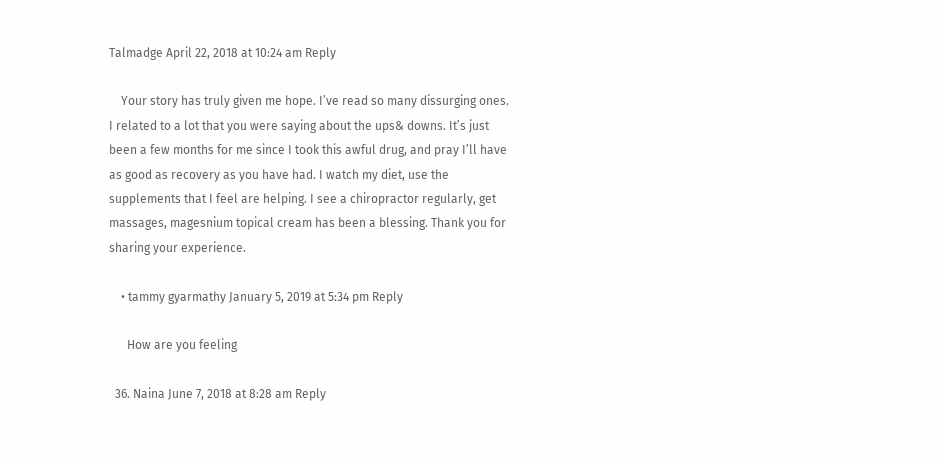Talmadge April 22, 2018 at 10:24 am Reply

    Your story has truly given me hope. I’ve read so many dissurging ones. I related to a lot that you were saying about the ups& downs. It’s just been a few months for me since I took this awful drug, and pray I’ll have as good as recovery as you have had. I watch my diet, use the supplements that I feel are helping. I see a chiropractor regularly, get massages, magesnium topical cream has been a blessing. Thank you for sharing your experience.

    • tammy gyarmathy January 5, 2019 at 5:34 pm Reply

      How are you feeling

  36. Naina June 7, 2018 at 8:28 am Reply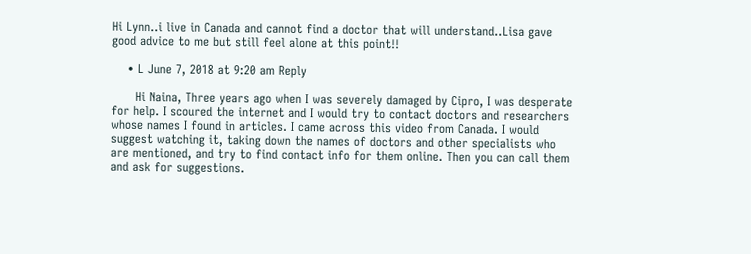Hi Lynn..i live in Canada and cannot find a doctor that will understand..Lisa gave good advice to me but still feel alone at this point!!

    • L June 7, 2018 at 9:20 am Reply

      Hi Naina, Three years ago when I was severely damaged by Cipro, I was desperate for help. I scoured the internet and I would try to contact doctors and researchers whose names I found in articles. I came across this video from Canada. I would suggest watching it, taking down the names of doctors and other specialists who are mentioned, and try to find contact info for them online. Then you can call them and ask for suggestions.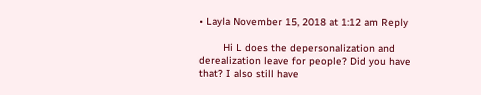• Layla November 15, 2018 at 1:12 am Reply

        Hi L does the depersonalization and derealization leave for people? Did you have that? I also still have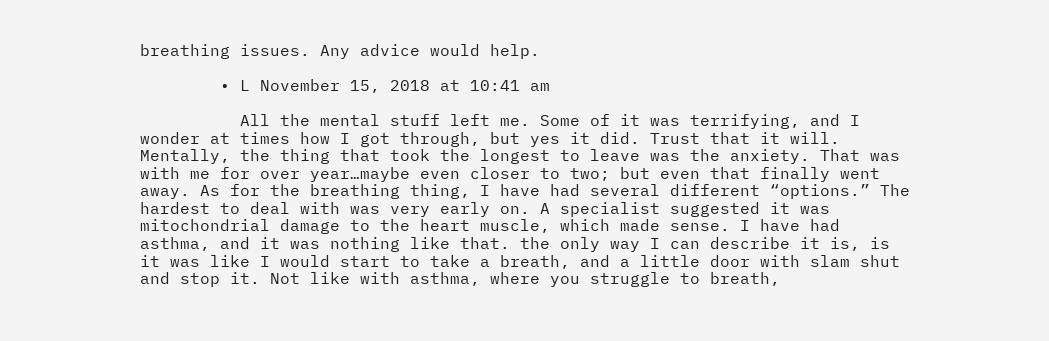breathing issues. Any advice would help.

        • L November 15, 2018 at 10:41 am

          All the mental stuff left me. Some of it was terrifying, and I wonder at times how I got through, but yes it did. Trust that it will. Mentally, the thing that took the longest to leave was the anxiety. That was with me for over year…maybe even closer to two; but even that finally went away. As for the breathing thing, I have had several different “options.” The hardest to deal with was very early on. A specialist suggested it was mitochondrial damage to the heart muscle, which made sense. I have had asthma, and it was nothing like that. the only way I can describe it is, is it was like I would start to take a breath, and a little door with slam shut and stop it. Not like with asthma, where you struggle to breath,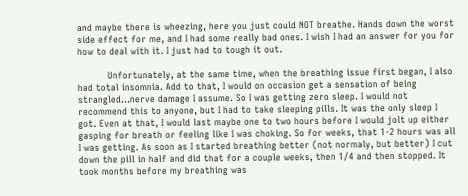and maybe there is wheezing, here you just could NOT breathe. Hands down the worst side effect for me, and I had some really bad ones. I wish I had an answer for you for how to deal with it. I just had to tough it out.

          Unfortunately, at the same time, when the breathing issue first began, I also had total insomnia. Add to that, I would on occasion get a sensation of being strangled…nerve damage I assume. So I was getting zero sleep. I would not recommend this to anyone, but I had to take sleeping pills. It was the only sleep I got. Even at that, I would last maybe one to two hours before I would jolt up either gasping for breath or feeling like I was choking. So for weeks, that 1-2 hours was all I was getting. As soon as I started breathing better (not normaly, but better) I cut down the pill in half and did that for a couple weeks, then 1/4 and then stopped. It took months before my breathing was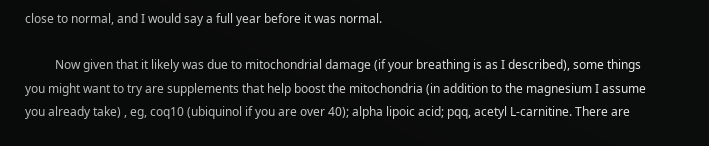close to normal, and I would say a full year before it was normal.

          Now given that it likely was due to mitochondrial damage (if your breathing is as I described), some things you might want to try are supplements that help boost the mitochondria (in addition to the magnesium I assume you already take) , eg, coq10 (ubiquinol if you are over 40); alpha lipoic acid; pqq, acetyl L-carnitine. There are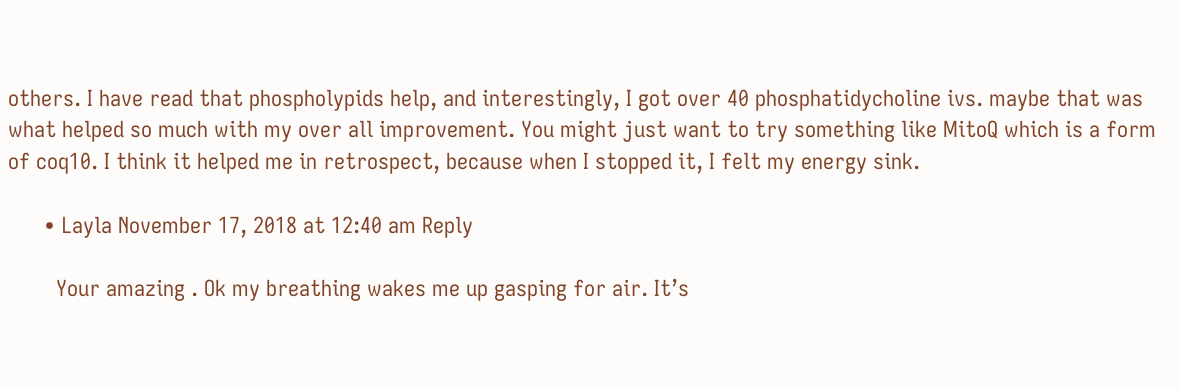others. I have read that phospholypids help, and interestingly, I got over 40 phosphatidycholine ivs. maybe that was what helped so much with my over all improvement. You might just want to try something like MitoQ which is a form of coq10. I think it helped me in retrospect, because when I stopped it, I felt my energy sink.

      • Layla November 17, 2018 at 12:40 am Reply

        Your amazing . Ok my breathing wakes me up gasping for air. It’s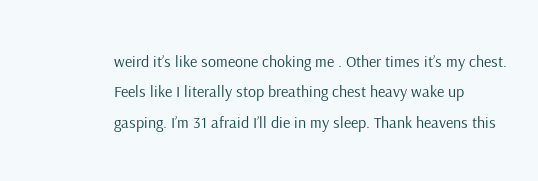weird it’s like someone choking me . Other times it’s my chest. Feels like I literally stop breathing chest heavy wake up gasping. I’m 31 afraid I’ll die in my sleep. Thank heavens this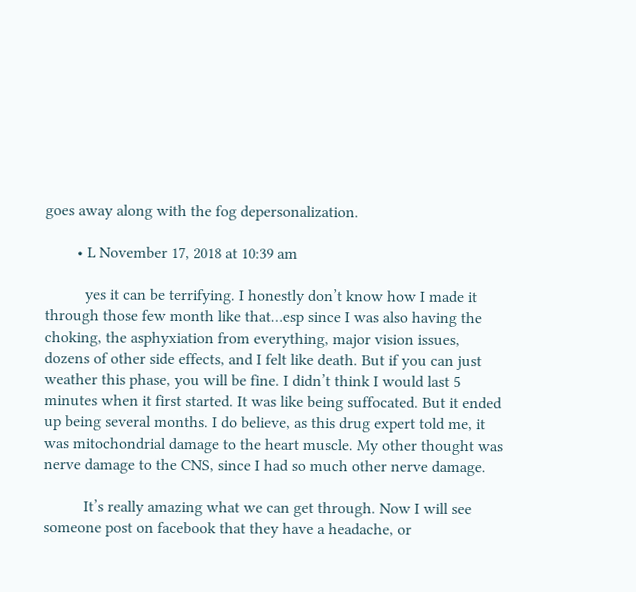goes away along with the fog depersonalization.

        • L November 17, 2018 at 10:39 am

          yes it can be terrifying. I honestly don’t know how I made it through those few month like that…esp since I was also having the choking, the asphyxiation from everything, major vision issues, dozens of other side effects, and I felt like death. But if you can just weather this phase, you will be fine. I didn’t think I would last 5 minutes when it first started. It was like being suffocated. But it ended up being several months. I do believe, as this drug expert told me, it was mitochondrial damage to the heart muscle. My other thought was nerve damage to the CNS, since I had so much other nerve damage.

          It’s really amazing what we can get through. Now I will see someone post on facebook that they have a headache, or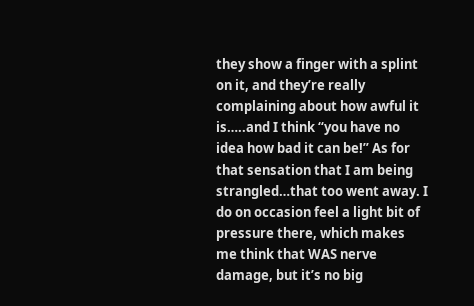they show a finger with a splint on it, and they’re really complaining about how awful it is…..and I think “you have no idea how bad it can be!” As for that sensation that I am being strangled…that too went away. I do on occasion feel a light bit of pressure there, which makes me think that WAS nerve damage, but it’s no big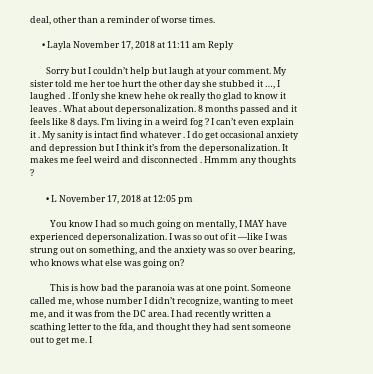deal, other than a reminder of worse times.

      • Layla November 17, 2018 at 11:11 am Reply

        Sorry but I couldn’t help but laugh at your comment. My sister told me her toe hurt the other day she stubbed it …, I laughed . If only she knew hehe ok really tho glad to know it leaves . What about depersonalization. 8 months passed and it feels like 8 days. I’m living in a weird fog ? I can’t even explain it . My sanity is intact find whatever . I do get occasional anxiety and depression but I think it’s from the depersonalization. It makes me feel weird and disconnected . Hmmm any thoughts ?

        • L November 17, 2018 at 12:05 pm

          You know I had so much going on mentally, I MAY have experienced depersonalization. I was so out of it —like I was strung out on something, and the anxiety was so over bearing, who knows what else was going on?

          This is how bad the paranoia was at one point. Someone called me, whose number I didn’t recognize, wanting to meet me, and it was from the DC area. I had recently written a scathing letter to the fda, and thought they had sent someone out to get me. I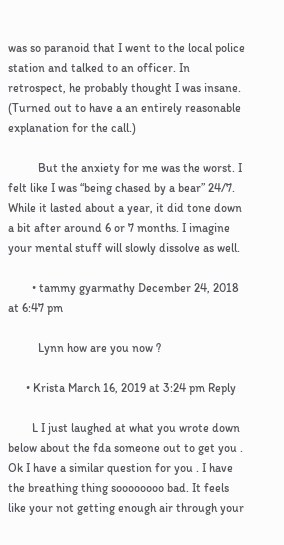was so paranoid that I went to the local police station and talked to an officer. In retrospect, he probably thought I was insane. (Turned out to have a an entirely reasonable explanation for the call.)

          But the anxiety for me was the worst. I felt like I was “being chased by a bear” 24/7. While it lasted about a year, it did tone down a bit after around 6 or 7 months. I imagine your mental stuff will slowly dissolve as well.

        • tammy gyarmathy December 24, 2018 at 6:47 pm

          Lynn how are you now ?

      • Krista March 16, 2019 at 3:24 pm Reply

        L I just laughed at what you wrote down below about the fda someone out to get you . Ok I have a similar question for you . I have the breathing thing soooooooo bad. It feels like your not getting enough air through your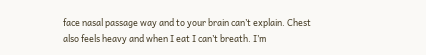face nasal passage way and to your brain can’t explain. Chest also feels heavy and when I eat I can’t breath. I’m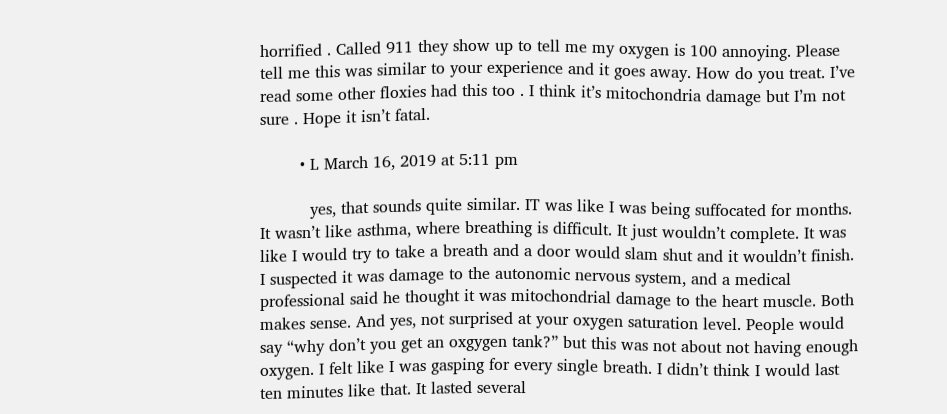horrified . Called 911 they show up to tell me my oxygen is 100 annoying. Please tell me this was similar to your experience and it goes away. How do you treat. I’ve read some other floxies had this too . I think it’s mitochondria damage but I’m not sure . Hope it isn’t fatal.

        • L March 16, 2019 at 5:11 pm

          yes, that sounds quite similar. IT was like I was being suffocated for months. It wasn’t like asthma, where breathing is difficult. It just wouldn’t complete. It was like I would try to take a breath and a door would slam shut and it wouldn’t finish. I suspected it was damage to the autonomic nervous system, and a medical professional said he thought it was mitochondrial damage to the heart muscle. Both makes sense. And yes, not surprised at your oxygen saturation level. People would say “why don’t you get an oxgygen tank?” but this was not about not having enough oxygen. I felt like I was gasping for every single breath. I didn’t think I would last ten minutes like that. It lasted several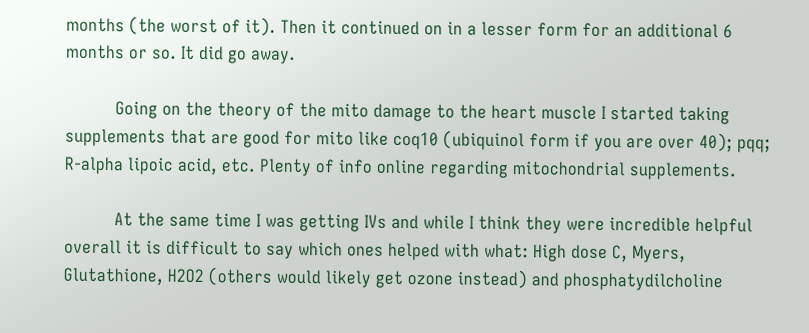months (the worst of it). Then it continued on in a lesser form for an additional 6 months or so. It did go away.

          Going on the theory of the mito damage to the heart muscle I started taking supplements that are good for mito like coq10 (ubiquinol form if you are over 40); pqq; R-alpha lipoic acid, etc. Plenty of info online regarding mitochondrial supplements.

          At the same time I was getting IVs and while I think they were incredible helpful overall it is difficult to say which ones helped with what: High dose C, Myers, Glutathione, H2O2 (others would likely get ozone instead) and phosphatydilcholine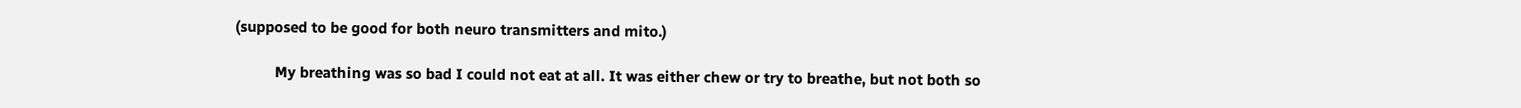(supposed to be good for both neuro transmitters and mito.)

          My breathing was so bad I could not eat at all. It was either chew or try to breathe, but not both so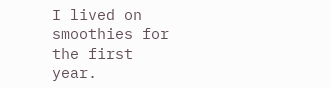I lived on smoothies for the first year.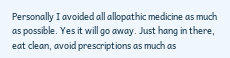Personally I avoided all allopathic medicine as much as possible. Yes it will go away. Just hang in there, eat clean, avoid prescriptions as much as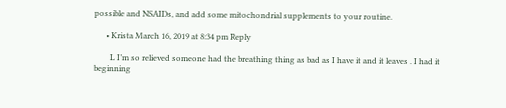possible and NSAIDs, and add some mitochondrial supplements to your routine.

      • Krista March 16, 2019 at 8:34 pm Reply

        L I’m so relieved someone had the breathing thing as bad as I have it and it leaves . I had it beginning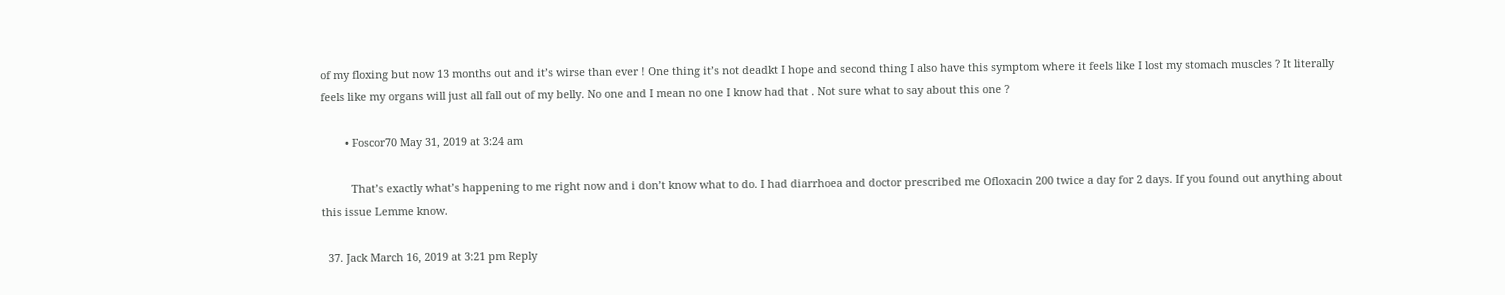of my floxing but now 13 months out and it’s wirse than ever ! One thing it’s not deadkt I hope and second thing I also have this symptom where it feels like I lost my stomach muscles ? It literally feels like my organs will just all fall out of my belly. No one and I mean no one I know had that . Not sure what to say about this one ?

        • Foscor70 May 31, 2019 at 3:24 am

          That’s exactly what’s happening to me right now and i don’t know what to do. I had diarrhoea and doctor prescribed me Ofloxacin 200 twice a day for 2 days. If you found out anything about this issue Lemme know.

  37. Jack March 16, 2019 at 3:21 pm Reply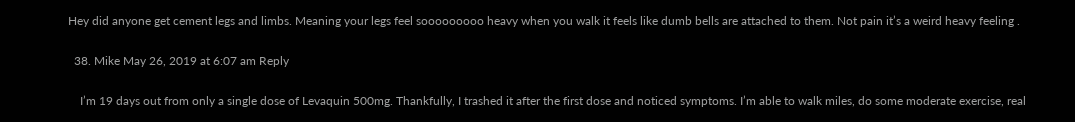Hey did anyone get cement legs and limbs. Meaning your legs feel sooooooooo heavy when you walk it feels like dumb bells are attached to them. Not pain it’s a weird heavy feeling .

  38. Mike May 26, 2019 at 6:07 am Reply

    I’m 19 days out from only a single dose of Levaquin 500mg. Thankfully, I trashed it after the first dose and noticed symptoms. I’m able to walk miles, do some moderate exercise, real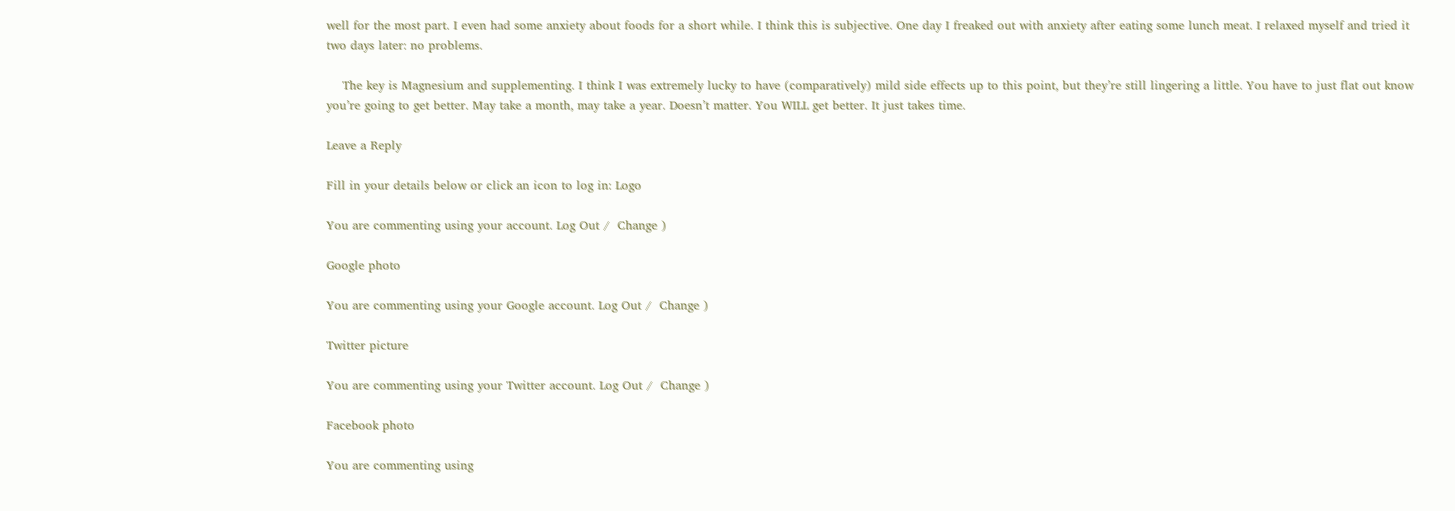well for the most part. I even had some anxiety about foods for a short while. I think this is subjective. One day I freaked out with anxiety after eating some lunch meat. I relaxed myself and tried it two days later: no problems.

    The key is Magnesium and supplementing. I think I was extremely lucky to have (comparatively) mild side effects up to this point, but they’re still lingering a little. You have to just flat out know you’re going to get better. May take a month, may take a year. Doesn’t matter. You WILL get better. It just takes time.

Leave a Reply

Fill in your details below or click an icon to log in: Logo

You are commenting using your account. Log Out /  Change )

Google photo

You are commenting using your Google account. Log Out /  Change )

Twitter picture

You are commenting using your Twitter account. Log Out /  Change )

Facebook photo

You are commenting using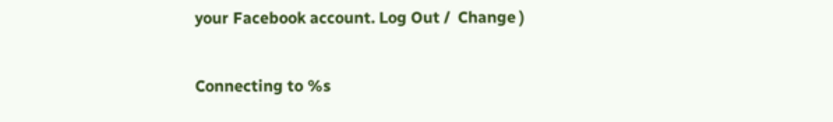your Facebook account. Log Out /  Change )

Connecting to %s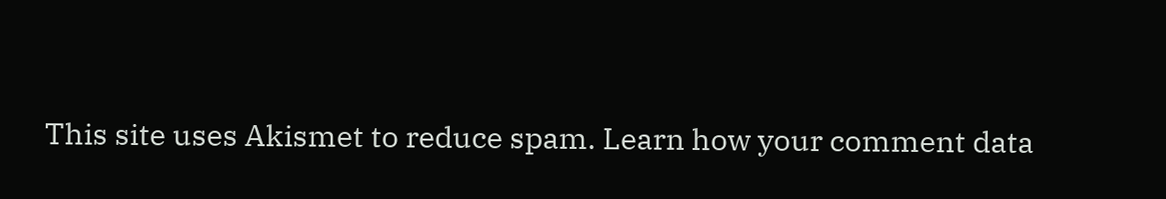This site uses Akismet to reduce spam. Learn how your comment data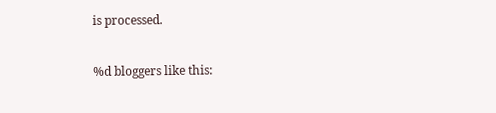is processed.

%d bloggers like this: